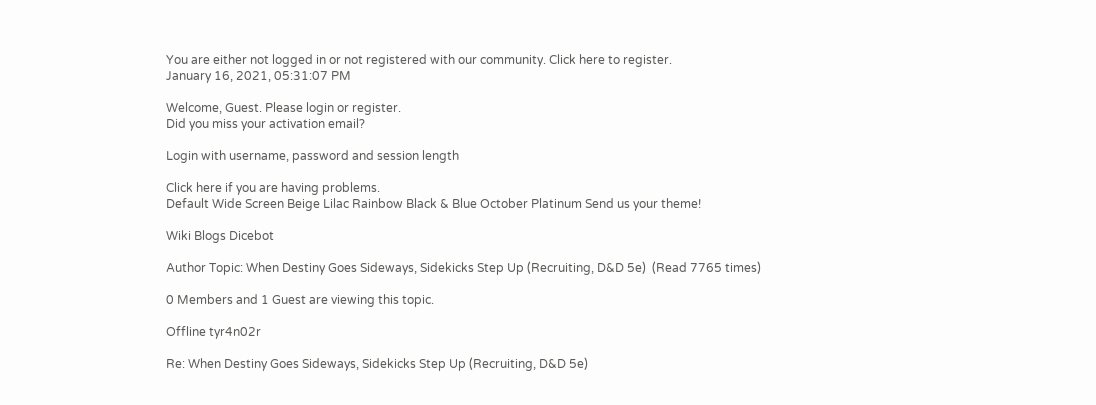You are either not logged in or not registered with our community. Click here to register.
January 16, 2021, 05:31:07 PM

Welcome, Guest. Please login or register.
Did you miss your activation email?

Login with username, password and session length

Click here if you are having problems.
Default Wide Screen Beige Lilac Rainbow Black & Blue October Platinum Send us your theme!

Wiki Blogs Dicebot

Author Topic: When Destiny Goes Sideways, Sidekicks Step Up (Recruiting, D&D 5e)  (Read 7765 times)

0 Members and 1 Guest are viewing this topic.

Offline tyr4n02r

Re: When Destiny Goes Sideways, Sidekicks Step Up (Recruiting, D&D 5e)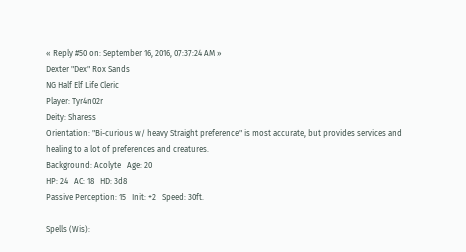« Reply #50 on: September 16, 2016, 07:37:24 AM »
Dexter "Dex" Rox Sands
NG Half Elf Life Cleric
Player: Tyr4n02r
Deity: Sharess
Orientation: "Bi-curious w/ heavy Straight preference" is most accurate, but provides services and healing to a lot of preferences and creatures.
Background: Acolyte   Age: 20
HP: 24   AC: 18   HD: 3d8
Passive Perception: 15   Init: +2   Speed: 30ft.

Spells (Wis):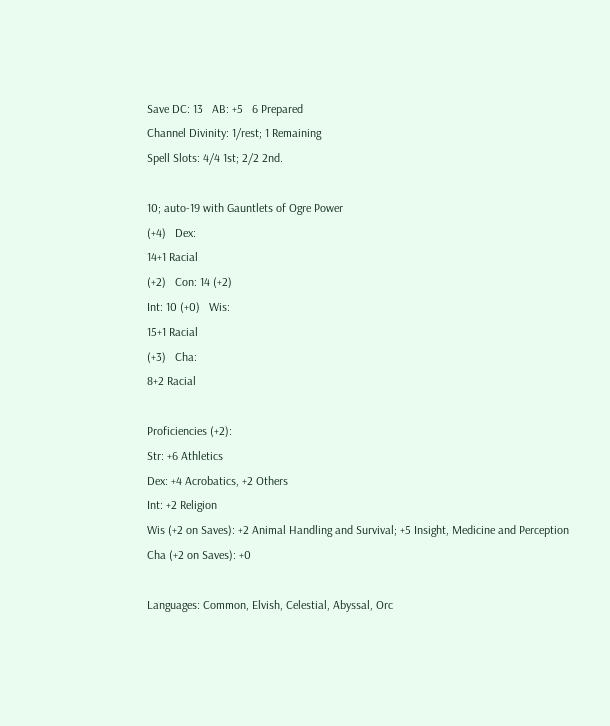Save DC: 13   AB: +5   6 Prepared
Channel Divinity: 1/rest; 1 Remaining
Spell Slots: 4/4 1st; 2/2 2nd.

10; auto-19 with Gauntlets of Ogre Power
(+4)   Dex:
14+1 Racial
(+2)   Con: 14 (+2)
Int: 10 (+0)   Wis:
15+1 Racial
(+3)   Cha:
8+2 Racial

Proficiencies (+2):
Str: +6 Athletics
Dex: +4 Acrobatics, +2 Others
Int: +2 Religion
Wis (+2 on Saves): +2 Animal Handling and Survival; +5 Insight, Medicine and Perception
Cha (+2 on Saves): +0

Languages: Common, Elvish, Celestial, Abyssal, Orc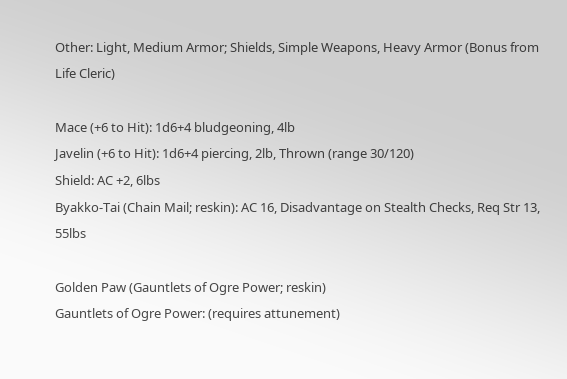Other: Light, Medium Armor; Shields, Simple Weapons, Heavy Armor (Bonus from Life Cleric)

Mace (+6 to Hit): 1d6+4 bludgeoning, 4lb
Javelin (+6 to Hit): 1d6+4 piercing, 2lb, Thrown (range 30/120)
Shield: AC +2, 6lbs
Byakko-Tai (Chain Mail; reskin): AC 16, Disadvantage on Stealth Checks, Req Str 13, 55lbs

Golden Paw (Gauntlets of Ogre Power; reskin)
Gauntlets of Ogre Power: (requires attunement)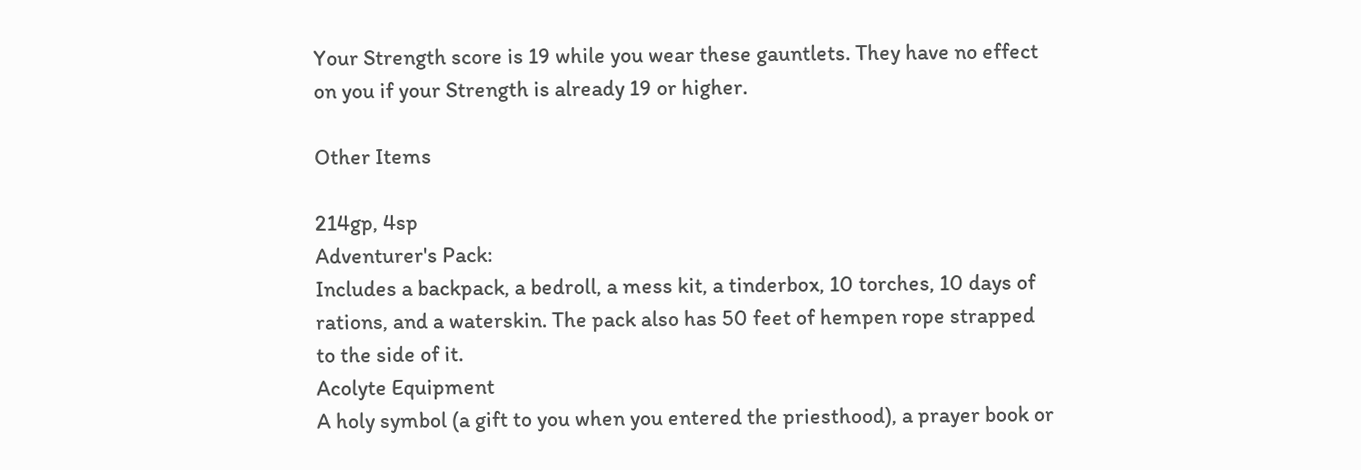Your Strength score is 19 while you wear these gauntlets. They have no effect on you if your Strength is already 19 or higher.

Other Items

214gp, 4sp
Adventurer's Pack:
Includes a backpack, a bedroll, a mess kit, a tinderbox, 10 torches, 10 days of rations, and a waterskin. The pack also has 50 feet of hempen rope strapped to the side of it.
Acolyte Equipment
A holy symbol (a gift to you when you entered the priesthood), a prayer book or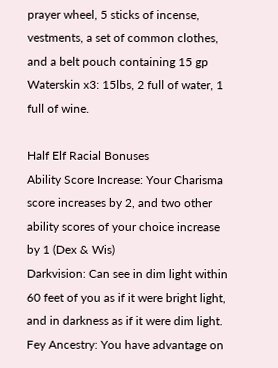prayer wheel, 5 sticks of incense, vestments, a set of common clothes, and a belt pouch containing 15 gp
Waterskin x3: 15lbs, 2 full of water, 1 full of wine.

Half Elf Racial Bonuses
Ability Score Increase: Your Charisma score increases by 2, and two other ability scores of your choice increase by 1 (Dex & Wis)
Darkvision: Can see in dim light within 60 feet of you as if it were bright light, and in darkness as if it were dim light.
Fey Ancestry: You have advantage on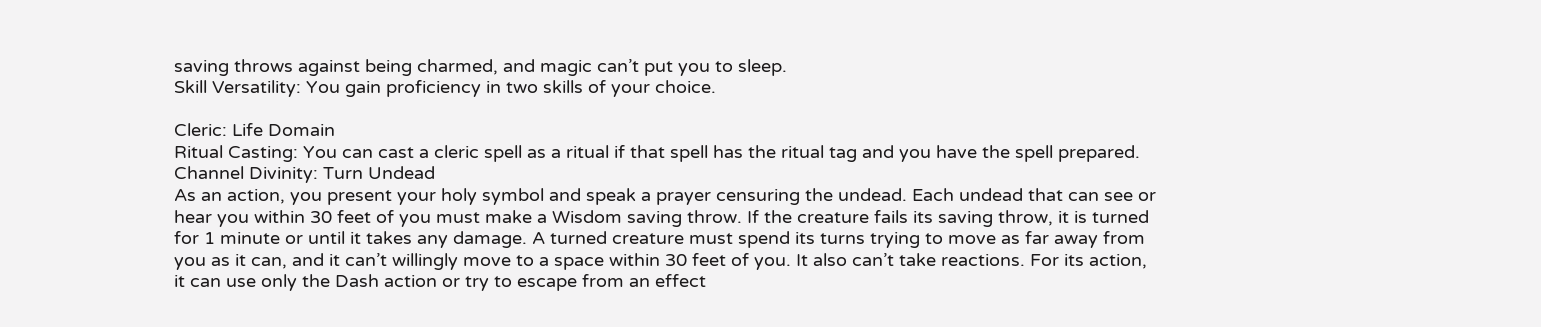saving throws against being charmed, and magic can’t put you to sleep.
Skill Versatility: You gain proficiency in two skills of your choice.

Cleric: Life Domain
Ritual Casting: You can cast a cleric spell as a ritual if that spell has the ritual tag and you have the spell prepared.
Channel Divinity: Turn Undead
As an action, you present your holy symbol and speak a prayer censuring the undead. Each undead that can see or hear you within 30 feet of you must make a Wisdom saving throw. If the creature fails its saving throw, it is turned for 1 minute or until it takes any damage. A turned creature must spend its turns trying to move as far away from you as it can, and it can’t willingly move to a space within 30 feet of you. It also can’t take reactions. For its action, it can use only the Dash action or try to escape from an effect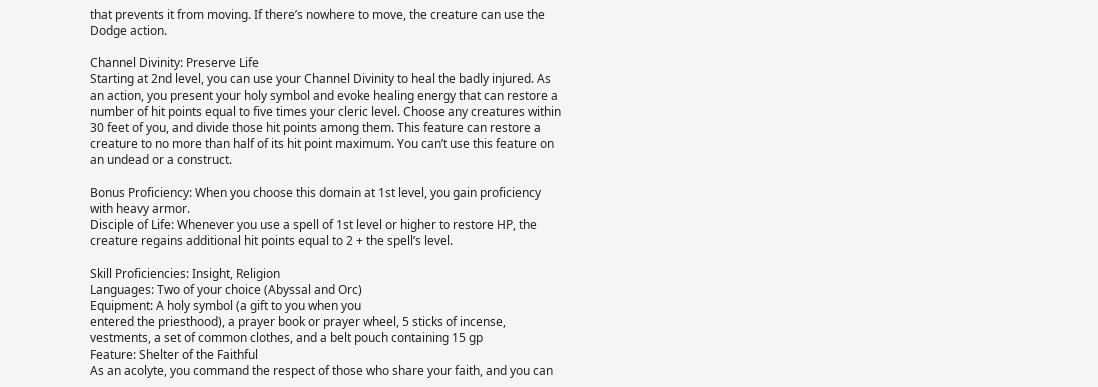that prevents it from moving. If there’s nowhere to move, the creature can use the Dodge action.

Channel Divinity: Preserve Life
Starting at 2nd level, you can use your Channel Divinity to heal the badly injured. As an action, you present your holy symbol and evoke healing energy that can restore a number of hit points equal to five times your cleric level. Choose any creatures within 30 feet of you, and divide those hit points among them. This feature can restore a creature to no more than half of its hit point maximum. You can’t use this feature on an undead or a construct.

Bonus Proficiency: When you choose this domain at 1st level, you gain proficiency with heavy armor.
Disciple of Life: Whenever you use a spell of 1st level or higher to restore HP, the creature regains additional hit points equal to 2 + the spell’s level.

Skill Proficiencies: Insight, Religion
Languages: Two of your choice (Abyssal and Orc)
Equipment: A holy symbol (a gift to you when you
entered the priesthood), a prayer book or prayer wheel, 5 sticks of incense, vestments, a set of common clothes, and a belt pouch containing 15 gp
Feature: Shelter of the Faithful
As an acolyte, you command the respect of those who share your faith, and you can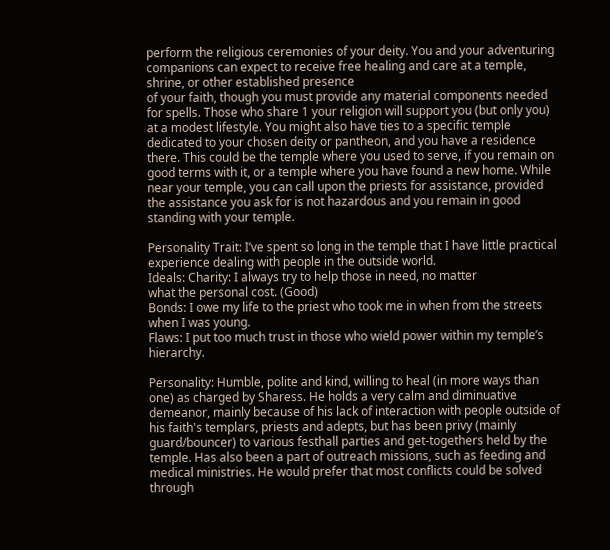perform the religious ceremonies of your deity. You and your adventuring
companions can expect to receive free healing and care at a temple, shrine, or other established presence
of your faith, though you must provide any material components needed for spells. Those who share 1 your religion will support you (but only you) at a modest lifestyle. You might also have ties to a specific temple dedicated to your chosen deity or pantheon, and you have a residence there. This could be the temple where you used to serve, if you remain on good terms with it, or a temple where you have found a new home. While near your temple, you can call upon the priests for assistance, provided the assistance you ask for is not hazardous and you remain in good standing with your temple.

Personality Trait: I’ve spent so long in the temple that I have little practical experience dealing with people in the outside world.
Ideals: Charity: I always try to help those in need, no matter
what the personal cost. (Good)
Bonds: I owe my life to the priest who took me in when from the streets when I was young.
Flaws: I put too much trust in those who wield power within my temple’s hierarchy.

Personality: Humble, polite and kind, willing to heal (in more ways than one) as charged by Sharess. He holds a very calm and diminuative demeanor, mainly because of his lack of interaction with people outside of his faith's templars, priests and adepts, but has been privy (mainly guard/bouncer) to various festhall parties and get-togethers held by the temple. Has also been a part of outreach missions, such as feeding and medical ministries. He would prefer that most conflicts could be solved through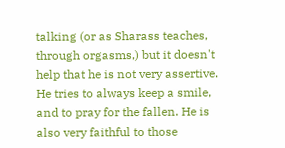talking (or as Sharass teaches, through orgasms,) but it doesn't help that he is not very assertive. He tries to always keep a smile, and to pray for the fallen. He is also very faithful to those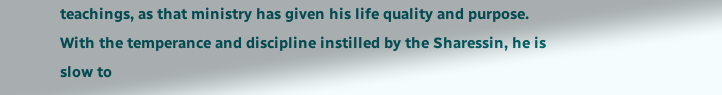teachings, as that ministry has given his life quality and purpose. With the temperance and discipline instilled by the Sharessin, he is slow to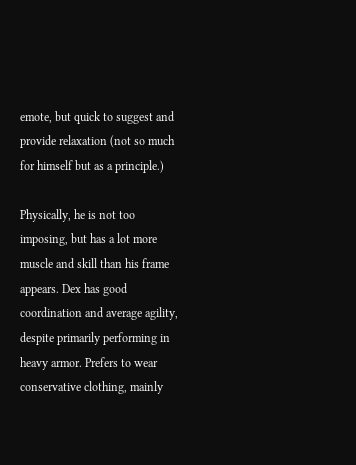emote, but quick to suggest and provide relaxation (not so much for himself but as a principle.)

Physically, he is not too imposing, but has a lot more muscle and skill than his frame appears. Dex has good coordination and average agility, despite primarily performing in heavy armor. Prefers to wear conservative clothing, mainly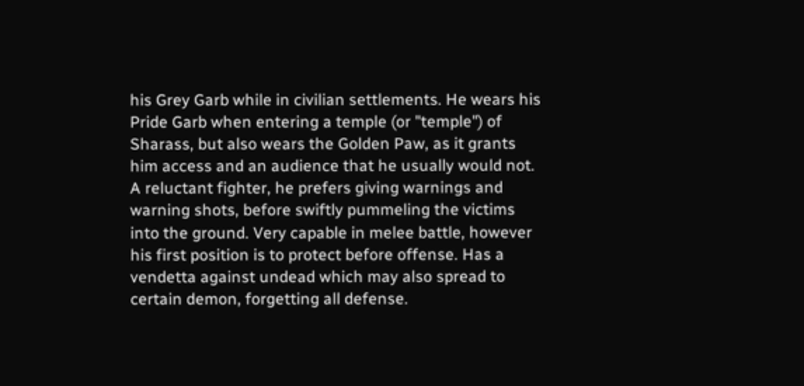his Grey Garb while in civilian settlements. He wears his Pride Garb when entering a temple (or "temple") of Sharass, but also wears the Golden Paw, as it grants him access and an audience that he usually would not. A reluctant fighter, he prefers giving warnings and warning shots, before swiftly pummeling the victims into the ground. Very capable in melee battle, however his first position is to protect before offense. Has a vendetta against undead which may also spread to certain demon, forgetting all defense.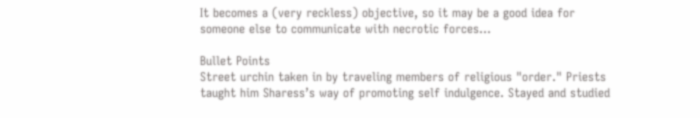It becomes a (very reckless) objective, so it may be a good idea for someone else to communicate with necrotic forces...

Bullet Points
Street urchin taken in by traveling members of religious "order." Priests taught him Sharess’s way of promoting self indulgence. Stayed and studied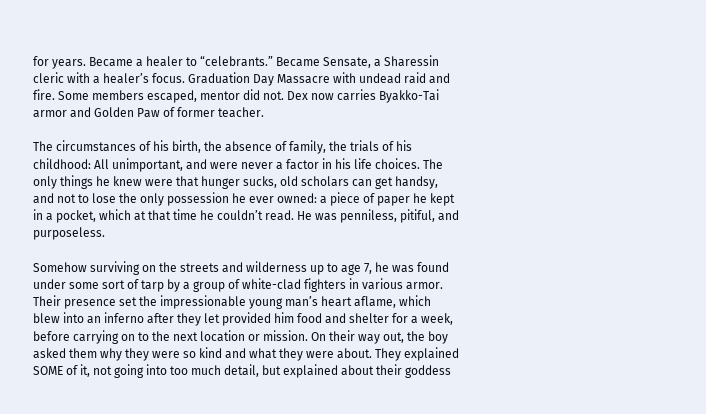for years. Became a healer to “celebrants.” Became Sensate, a Sharessin cleric with a healer’s focus. Graduation Day Massacre with undead raid and fire. Some members escaped, mentor did not. Dex now carries Byakko-Tai armor and Golden Paw of former teacher.

The circumstances of his birth, the absence of family, the trials of his childhood: All unimportant, and were never a factor in his life choices. The only things he knew were that hunger sucks, old scholars can get handsy, and not to lose the only possession he ever owned: a piece of paper he kept in a pocket, which at that time he couldn’t read. He was penniless, pitiful, and purposeless.

Somehow surviving on the streets and wilderness up to age 7, he was found under some sort of tarp by a group of white-clad fighters in various armor. Their presence set the impressionable young man’s heart aflame, which blew into an inferno after they let provided him food and shelter for a week, before carrying on to the next location or mission. On their way out, the boy asked them why they were so kind and what they were about. They explained SOME of it, not going into too much detail, but explained about their goddess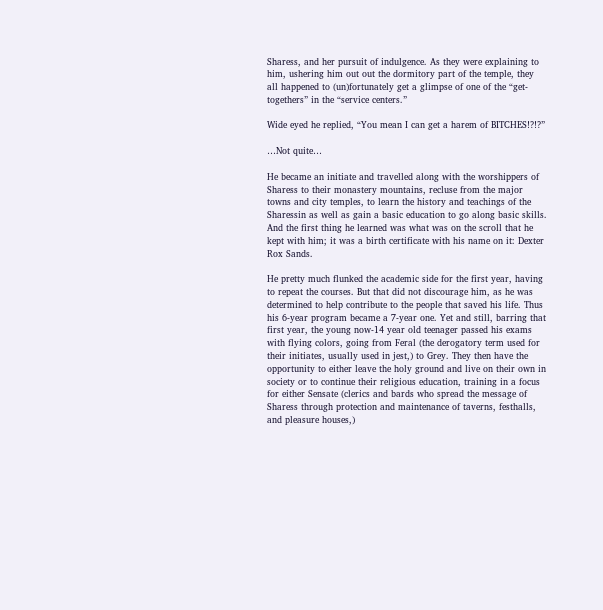Sharess, and her pursuit of indulgence. As they were explaining to him, ushering him out out the dormitory part of the temple, they all happened to (un)fortunately get a glimpse of one of the “get-togethers” in the “service centers.”

Wide eyed he replied, “You mean I can get a harem of BITCHES!?!?”

…Not quite…

He became an initiate and travelled along with the worshippers of Sharess to their monastery mountains, recluse from the major towns and city temples, to learn the history and teachings of the Sharessin as well as gain a basic education to go along basic skills. And the first thing he learned was what was on the scroll that he kept with him; it was a birth certificate with his name on it: Dexter Rox Sands.

He pretty much flunked the academic side for the first year, having to repeat the courses. But that did not discourage him, as he was determined to help contribute to the people that saved his life. Thus his 6-year program became a 7-year one. Yet and still, barring that first year, the young now-14 year old teenager passed his exams with flying colors, going from Feral (the derogatory term used for their initiates, usually used in jest,) to Grey. They then have the opportunity to either leave the holy ground and live on their own in society or to continue their religious education, training in a focus for either Sensate (clerics and bards who spread the message of Sharess through protection and maintenance of taverns, festhalls, and pleasure houses,)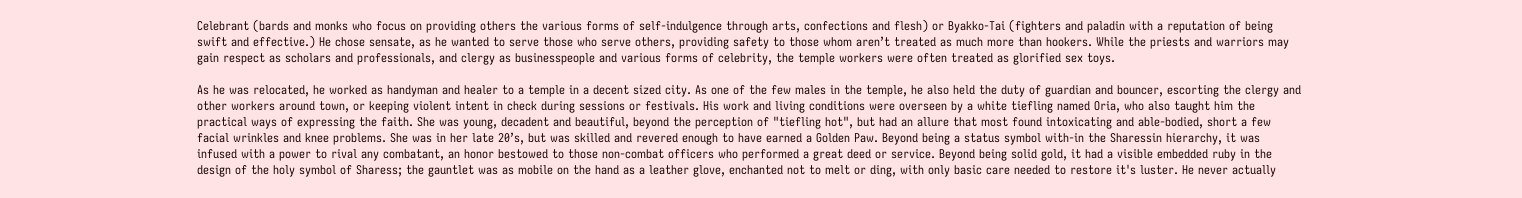Celebrant (bards and monks who focus on providing others the various forms of self-indulgence through arts, confections and flesh) or Byakko-Tai (fighters and paladin with a reputation of being swift and effective.) He chose sensate, as he wanted to serve those who serve others, providing safety to those whom aren’t treated as much more than hookers. While the priests and warriors may gain respect as scholars and professionals, and clergy as businesspeople and various forms of celebrity, the temple workers were often treated as glorified sex toys.

As he was relocated, he worked as handyman and healer to a temple in a decent sized city. As one of the few males in the temple, he also held the duty of guardian and bouncer, escorting the clergy and other workers around town, or keeping violent intent in check during sessions or festivals. His work and living conditions were overseen by a white tiefling named Oria, who also taught him the practical ways of expressing the faith. She was young, decadent and beautiful, beyond the perception of "tiefling hot", but had an allure that most found intoxicating and able-bodied, short a few facial wrinkles and knee problems. She was in her late 20’s, but was skilled and revered enough to have earned a Golden Paw. Beyond being a status symbol with-in the Sharessin hierarchy, it was infused with a power to rival any combatant, an honor bestowed to those non-combat officers who performed a great deed or service. Beyond being solid gold, it had a visible embedded ruby in the design of the holy symbol of Sharess; the gauntlet was as mobile on the hand as a leather glove, enchanted not to melt or ding, with only basic care needed to restore it's luster. He never actually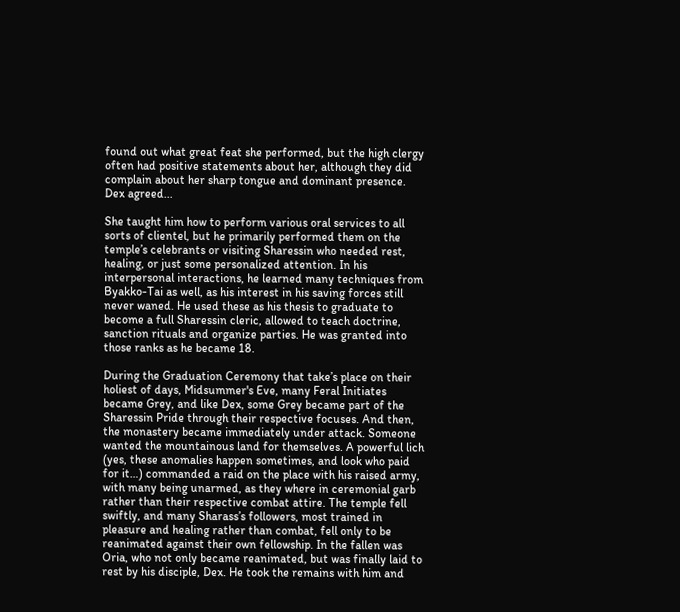found out what great feat she performed, but the high clergy often had positive statements about her, although they did complain about her sharp tongue and dominant presence. Dex agreed...

She taught him how to perform various oral services to all sorts of clientel, but he primarily performed them on the temple’s celebrants or visiting Sharessin who needed rest, healing, or just some personalized attention. In his interpersonal interactions, he learned many techniques from Byakko-Tai as well, as his interest in his saving forces still never waned. He used these as his thesis to graduate to become a full Sharessin cleric, allowed to teach doctrine, sanction rituals and organize parties. He was granted into those ranks as he became 18.

During the Graduation Ceremony that take’s place on their holiest of days, Midsummer's Eve, many Feral Initiates became Grey, and like Dex, some Grey became part of the Sharessin Pride through their respective focuses. And then, the monastery became immediately under attack. Someone wanted the mountainous land for themselves. A powerful lich (yes, these anomalies happen sometimes, and look who paid for it…) commanded a raid on the place with his raised army, with many being unarmed, as they where in ceremonial garb rather than their respective combat attire. The temple fell swiftly, and many Sharass’s followers, most trained in pleasure and healing rather than combat, fell only to be reanimated against their own fellowship. In the fallen was Oria, who not only became reanimated, but was finally laid to rest by his disciple, Dex. He took the remains with him and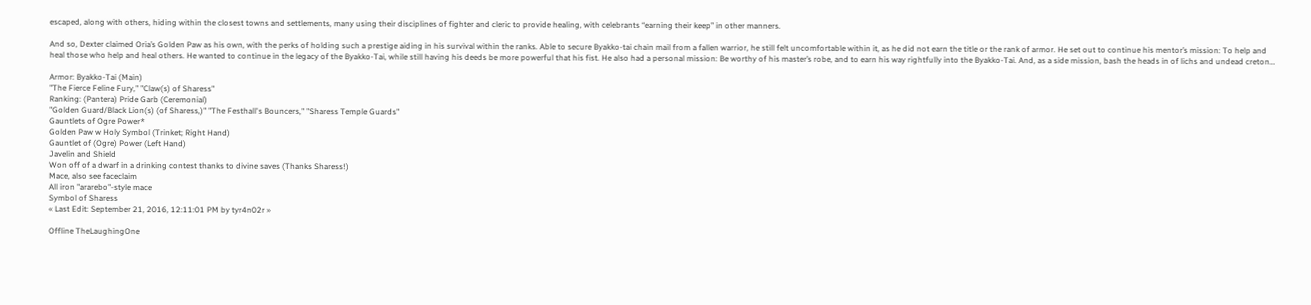escaped, along with others, hiding within the closest towns and settlements, many using their disciplines of fighter and cleric to provide healing, with celebrants “earning their keep” in other manners.

And so, Dexter claimed Oria’s Golden Paw as his own, with the perks of holding such a prestige aiding in his survival within the ranks. Able to secure Byakko-tai chain mail from a fallen warrior, he still felt uncomfortable within it, as he did not earn the title or the rank of armor. He set out to continue his mentor’s mission: To help and heal those who help and heal others. He wanted to continue in the legacy of the Byakko-Tai, while still having his deeds be more powerful that his fist. He also had a personal mission: Be worthy of his master’s robe, and to earn his way rightfully into the Byakko-Tai. And, as a side mission, bash the heads in of lichs and undead creton…

Armor: Byakko-Tai (Main)
"The Fierce Feline Fury," "Claw(s) of Sharess"
Ranking: (Pantera) Pride Garb (Ceremonial)
"Golden Guard/Black Lion(s) (of Sharess,)" "The Festhall's Bouncers," "Sharess Temple Guards"
Gauntlets of Ogre Power*
Golden Paw w Holy Symbol (Trinket; Right Hand)
Gauntlet of (Ogre) Power (Left Hand)
Javelin and Shield
Won off of a dwarf in a drinking contest thanks to divine saves (Thanks Sharess!)
Mace, also see faceclaim
All iron "ararebo"-style mace
Symbol of Sharess
« Last Edit: September 21, 2016, 12:11:01 PM by tyr4n02r »

Offline TheLaughingOne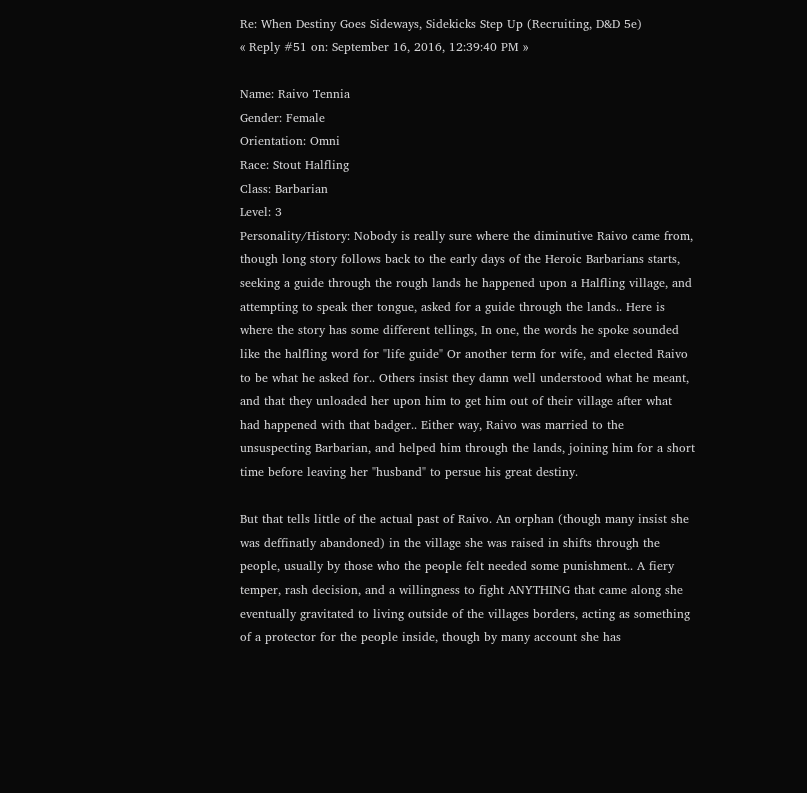Re: When Destiny Goes Sideways, Sidekicks Step Up (Recruiting, D&D 5e)
« Reply #51 on: September 16, 2016, 12:39:40 PM »

Name: Raivo Tennia
Gender: Female
Orientation: Omni
Race: Stout Halfling
Class: Barbarian
Level: 3
Personality/History: Nobody is really sure where the diminutive Raivo came from, though long story follows back to the early days of the Heroic Barbarians starts, seeking a guide through the rough lands he happened upon a Halfling village, and attempting to speak ther tongue, asked for a guide through the lands.. Here is where the story has some different tellings, In one, the words he spoke sounded like the halfling word for "life guide" Or another term for wife, and elected Raivo to be what he asked for.. Others insist they damn well understood what he meant, and that they unloaded her upon him to get him out of their village after what had happened with that badger.. Either way, Raivo was married to the unsuspecting Barbarian, and helped him through the lands, joining him for a short time before leaving her "husband" to persue his great destiny.

But that tells little of the actual past of Raivo. An orphan (though many insist she was deffinatly abandoned) in the village she was raised in shifts through the people, usually by those who the people felt needed some punishment.. A fiery temper, rash decision, and a willingness to fight ANYTHING that came along she eventually gravitated to living outside of the villages borders, acting as something of a protector for the people inside, though by many account she has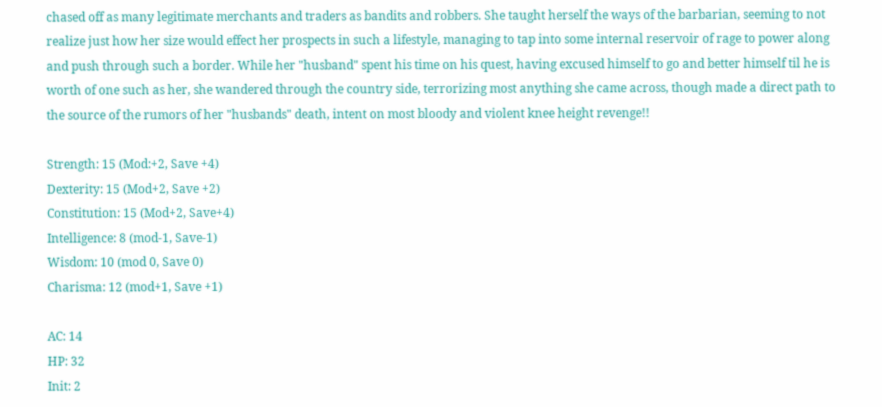chased off as many legitimate merchants and traders as bandits and robbers. She taught herself the ways of the barbarian, seeming to not realize just how her size would effect her prospects in such a lifestyle, managing to tap into some internal reservoir of rage to power along and push through such a border. While her "husband" spent his time on his quest, having excused himself to go and better himself til he is worth of one such as her, she wandered through the country side, terrorizing most anything she came across, though made a direct path to the source of the rumors of her "husbands" death, intent on most bloody and violent knee height revenge!!

Strength: 15 (Mod:+2, Save +4)
Dexterity: 15 (Mod+2, Save +2)
Constitution: 15 (Mod+2, Save+4)
Intelligence: 8 (mod-1, Save-1)
Wisdom: 10 (mod 0, Save 0)
Charisma: 12 (mod+1, Save +1)

AC: 14
HP: 32
Init: 2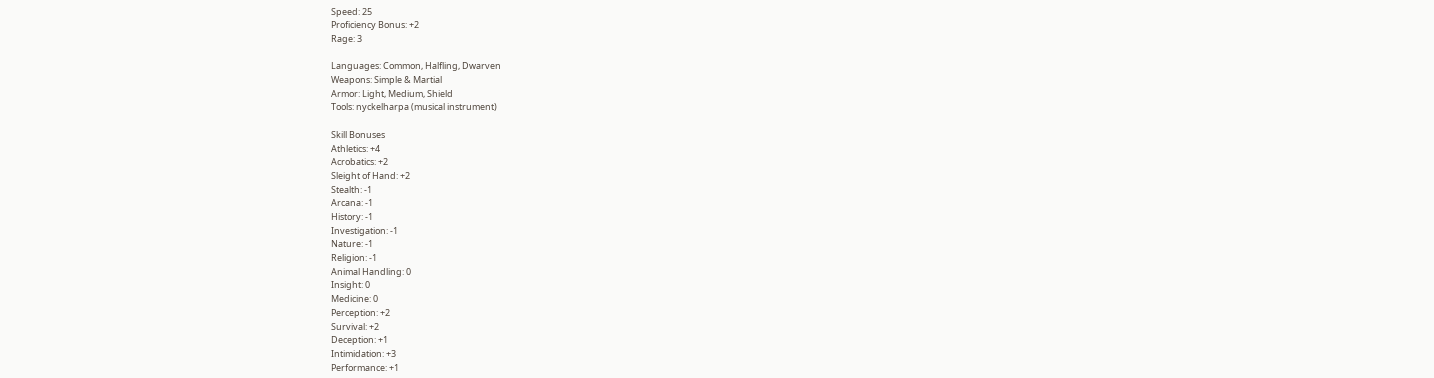Speed: 25
Proficiency Bonus: +2
Rage: 3

Languages: Common, Halfling, Dwarven
Weapons: Simple & Martial
Armor: Light, Medium, Shield
Tools: nyckelharpa (musical instrument)

Skill Bonuses
Athletics: +4
Acrobatics: +2
Sleight of Hand: +2
Stealth: -1
Arcana: -1
History: -1
Investigation: -1
Nature: -1
Religion: -1
Animal Handling: 0
Insight: 0
Medicine: 0
Perception: +2
Survival: +2
Deception: +1
Intimidation: +3
Performance: +1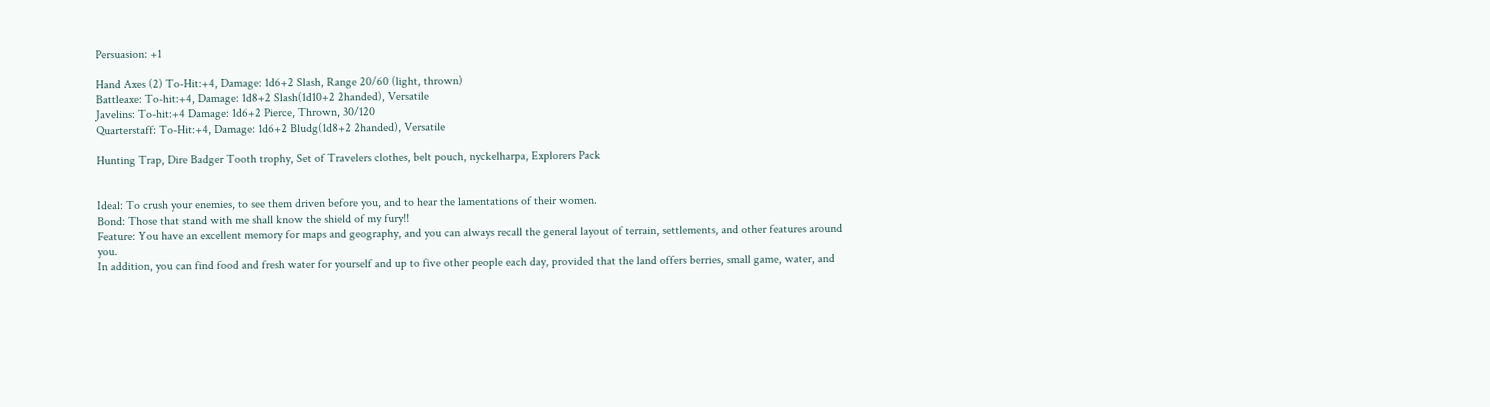Persuasion: +1

Hand Axes (2) To-Hit:+4, Damage: 1d6+2 Slash, Range 20/60 (light, thrown)
Battleaxe: To-hit:+4, Damage: 1d8+2 Slash(1d10+2 2handed), Versatile
Javelins: To-hit:+4 Damage: 1d6+2 Pierce, Thrown, 30/120
Quarterstaff: To-Hit:+4, Damage: 1d6+2 Bludg(1d8+2 2handed), Versatile

Hunting Trap, Dire Badger Tooth trophy, Set of Travelers clothes, belt pouch, nyckelharpa, Explorers Pack


Ideal: To crush your enemies, to see them driven before you, and to hear the lamentations of their women.
Bond: Those that stand with me shall know the shield of my fury!!
Feature: You have an excellent memory for maps and geography, and you can always recall the general layout of terrain, settlements, and other features around you.
In addition, you can find food and fresh water for yourself and up to five other people each day, provided that the land offers berries, small game, water, and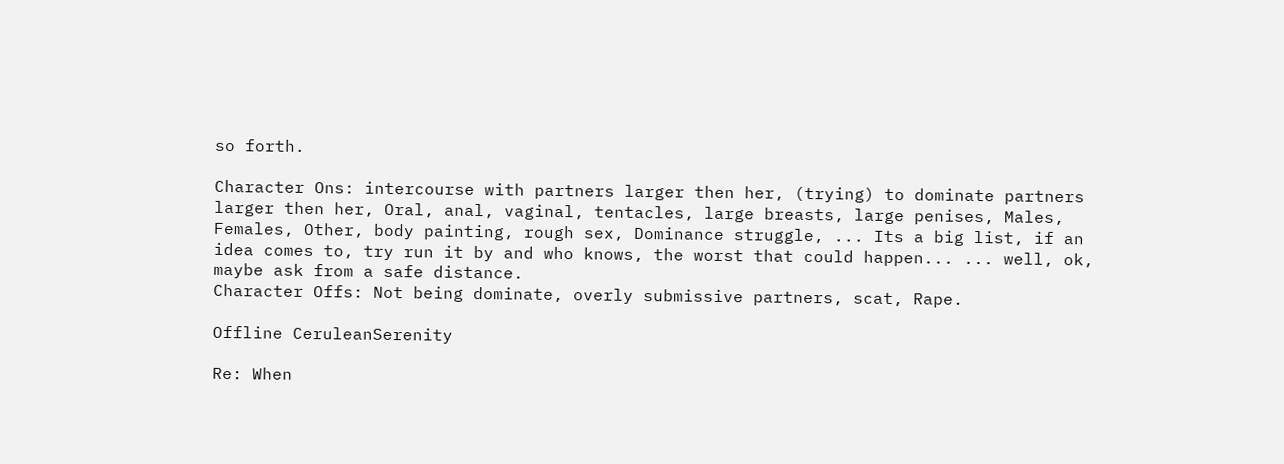so forth.

Character Ons: intercourse with partners larger then her, (trying) to dominate partners larger then her, Oral, anal, vaginal, tentacles, large breasts, large penises, Males, Females, Other, body painting, rough sex, Dominance struggle, ... Its a big list, if an idea comes to, try run it by and who knows, the worst that could happen... ... well, ok, maybe ask from a safe distance.
Character Offs: Not being dominate, overly submissive partners, scat, Rape.

Offline CeruleanSerenity

Re: When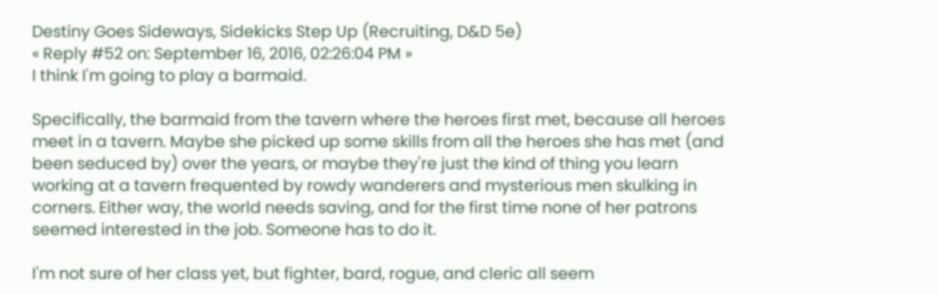Destiny Goes Sideways, Sidekicks Step Up (Recruiting, D&D 5e)
« Reply #52 on: September 16, 2016, 02:26:04 PM »
I think I'm going to play a barmaid.

Specifically, the barmaid from the tavern where the heroes first met, because all heroes meet in a tavern. Maybe she picked up some skills from all the heroes she has met (and been seduced by) over the years, or maybe they're just the kind of thing you learn working at a tavern frequented by rowdy wanderers and mysterious men skulking in corners. Either way, the world needs saving, and for the first time none of her patrons seemed interested in the job. Someone has to do it.

I'm not sure of her class yet, but fighter, bard, rogue, and cleric all seem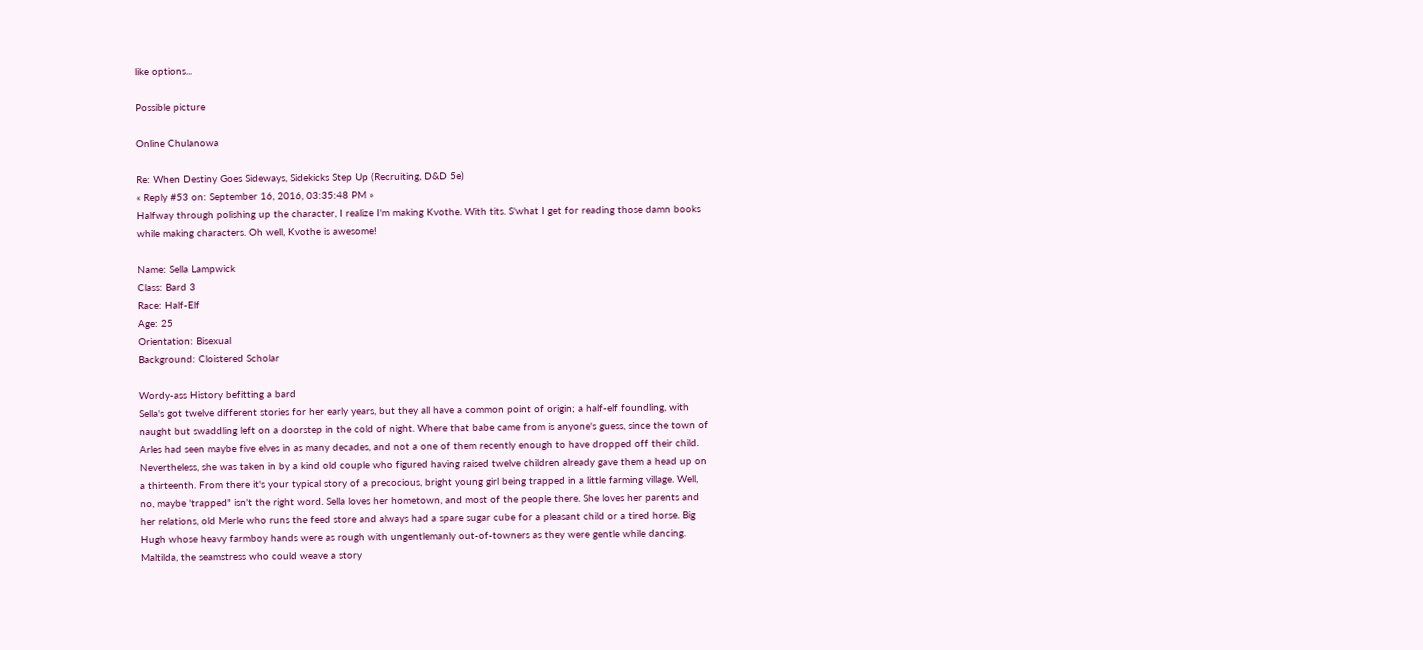like options...

Possible picture

Online Chulanowa

Re: When Destiny Goes Sideways, Sidekicks Step Up (Recruiting, D&D 5e)
« Reply #53 on: September 16, 2016, 03:35:48 PM »
Halfway through polishing up the character, I realize I'm making Kvothe. With tits. S'what I get for reading those damn books while making characters. Oh well, Kvothe is awesome!

Name: Sella Lampwick
Class: Bard 3
Race: Half-Elf
Age: 25
Orientation: Bisexual
Background: Cloistered Scholar

Wordy-ass History befitting a bard
Sella's got twelve different stories for her early years, but they all have a common point of origin; a half-elf foundling, with naught but swaddling left on a doorstep in the cold of night. Where that babe came from is anyone's guess, since the town of Arles had seen maybe five elves in as many decades, and not a one of them recently enough to have dropped off their child. Nevertheless, she was taken in by a kind old couple who figured having raised twelve children already gave them a head up on a thirteenth. From there it's your typical story of a precocious, bright young girl being trapped in a little farming village. Well, no, maybe 'trapped" isn't the right word. Sella loves her hometown, and most of the people there. She loves her parents and her relations, old Merle who runs the feed store and always had a spare sugar cube for a pleasant child or a tired horse. Big Hugh whose heavy farmboy hands were as rough with ungentlemanly out-of-towners as they were gentle while dancing. Maltilda, the seamstress who could weave a story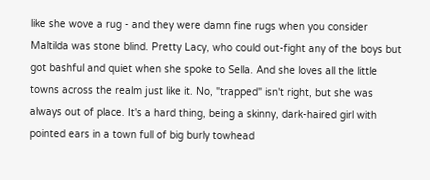like she wove a rug - and they were damn fine rugs when you consider Maltilda was stone blind. Pretty Lacy, who could out-fight any of the boys but got bashful and quiet when she spoke to Sella. And she loves all the little towns across the realm just like it. No, "trapped" isn't right, but she was always out of place. It's a hard thing, being a skinny, dark-haired girl with pointed ears in a town full of big burly towhead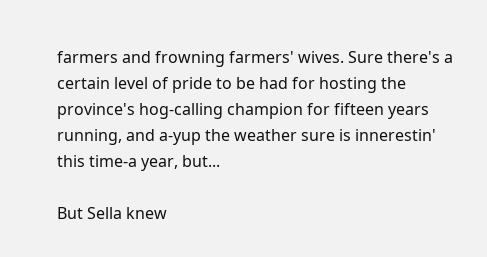farmers and frowning farmers' wives. Sure there's a certain level of pride to be had for hosting the province's hog-calling champion for fifteen years running, and a-yup the weather sure is innerestin' this time-a year, but...

But Sella knew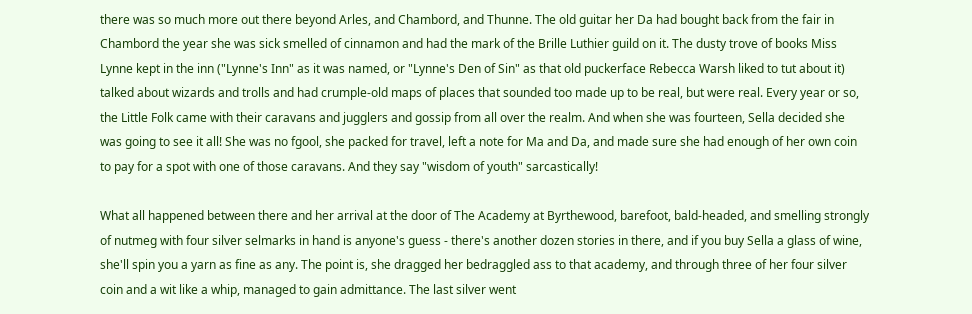there was so much more out there beyond Arles, and Chambord, and Thunne. The old guitar her Da had bought back from the fair in Chambord the year she was sick smelled of cinnamon and had the mark of the Brille Luthier guild on it. The dusty trove of books Miss Lynne kept in the inn ("Lynne's Inn" as it was named, or "Lynne's Den of Sin" as that old puckerface Rebecca Warsh liked to tut about it)  talked about wizards and trolls and had crumple-old maps of places that sounded too made up to be real, but were real. Every year or so, the Little Folk came with their caravans and jugglers and gossip from all over the realm. And when she was fourteen, Sella decided she was going to see it all! She was no fgool, she packed for travel, left a note for Ma and Da, and made sure she had enough of her own coin to pay for a spot with one of those caravans. And they say "wisdom of youth" sarcastically!

What all happened between there and her arrival at the door of The Academy at Byrthewood, barefoot, bald-headed, and smelling strongly of nutmeg with four silver selmarks in hand is anyone's guess - there's another dozen stories in there, and if you buy Sella a glass of wine, she'll spin you a yarn as fine as any. The point is, she dragged her bedraggled ass to that academy, and through three of her four silver coin and a wit like a whip, managed to gain admittance. The last silver went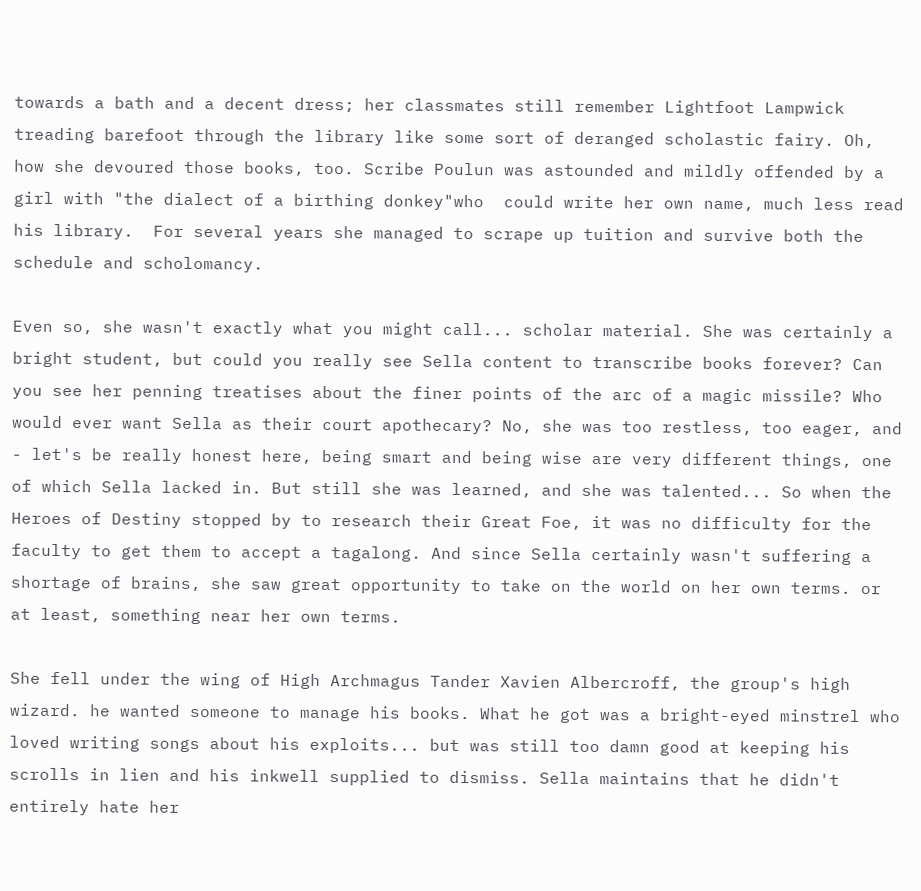towards a bath and a decent dress; her classmates still remember Lightfoot Lampwick treading barefoot through the library like some sort of deranged scholastic fairy. Oh, how she devoured those books, too. Scribe Poulun was astounded and mildly offended by a girl with "the dialect of a birthing donkey"who  could write her own name, much less read his library.  For several years she managed to scrape up tuition and survive both the schedule and scholomancy.

Even so, she wasn't exactly what you might call... scholar material. She was certainly a bright student, but could you really see Sella content to transcribe books forever? Can you see her penning treatises about the finer points of the arc of a magic missile? Who would ever want Sella as their court apothecary? No, she was too restless, too eager, and - let's be really honest here, being smart and being wise are very different things, one of which Sella lacked in. But still she was learned, and she was talented... So when the Heroes of Destiny stopped by to research their Great Foe, it was no difficulty for the faculty to get them to accept a tagalong. And since Sella certainly wasn't suffering a shortage of brains, she saw great opportunity to take on the world on her own terms. or at least, something near her own terms.

She fell under the wing of High Archmagus Tander Xavien Albercroff, the group's high wizard. he wanted someone to manage his books. What he got was a bright-eyed minstrel who loved writing songs about his exploits... but was still too damn good at keeping his scrolls in lien and his inkwell supplied to dismiss. Sella maintains that he didn't entirely hate her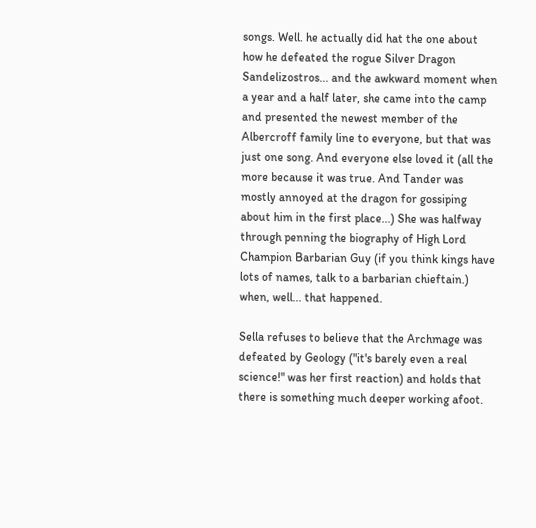songs. Well. he actually did hat the one about how he defeated the rogue Silver Dragon Sandelizostros... and the awkward moment when a year and a half later, she came into the camp and presented the newest member of the Albercroff family line to everyone, but that was just one song. And everyone else loved it (all the more because it was true. And Tander was mostly annoyed at the dragon for gossiping about him in the first place...) She was halfway through penning the biography of High Lord Champion Barbarian Guy (if you think kings have lots of names, talk to a barbarian chieftain.) when, well... that happened.

Sella refuses to believe that the Archmage was defeated by Geology ("it's barely even a real science!" was her first reaction) and holds that there is something much deeper working afoot.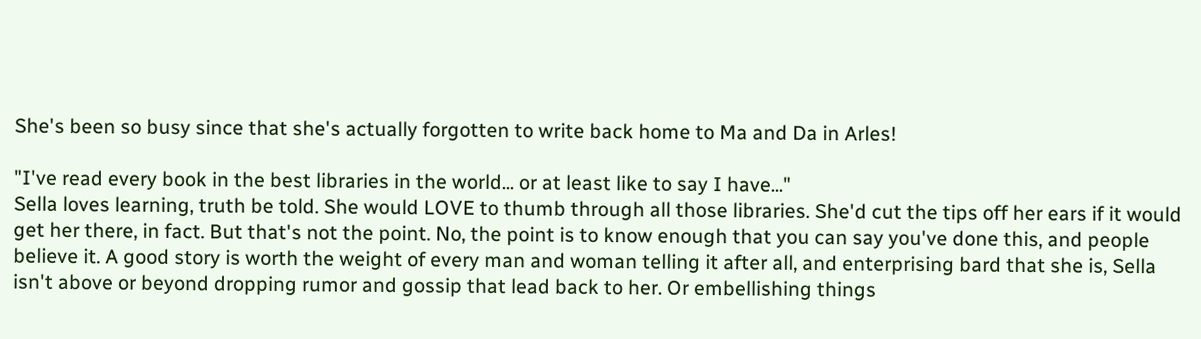She's been so busy since that she's actually forgotten to write back home to Ma and Da in Arles!

"I've read every book in the best libraries in the world... or at least like to say I have..."
Sella loves learning, truth be told. She would LOVE to thumb through all those libraries. She'd cut the tips off her ears if it would get her there, in fact. But that's not the point. No, the point is to know enough that you can say you've done this, and people believe it. A good story is worth the weight of every man and woman telling it after all, and enterprising bard that she is, Sella isn't above or beyond dropping rumor and gossip that lead back to her. Or embellishing things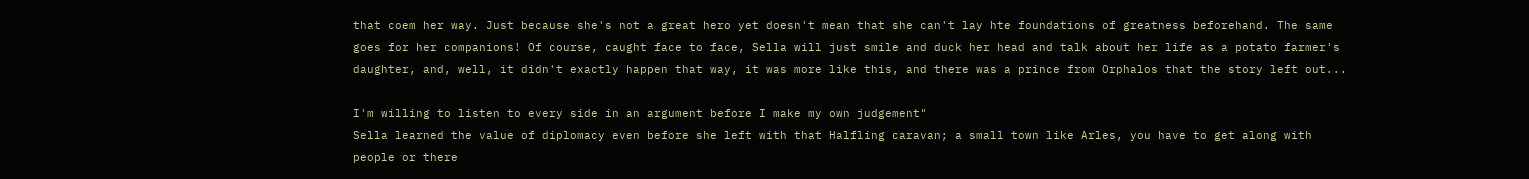that coem her way. Just because she's not a great hero yet doesn't mean that she can't lay hte foundations of greatness beforehand. The same goes for her companions! Of course, caught face to face, Sella will just smile and duck her head and talk about her life as a potato farmer's daughter, and, well, it didn't exactly happen that way, it was more like this, and there was a prince from Orphalos that the story left out...

I'm willing to listen to every side in an argument before I make my own judgement"
Sella learned the value of diplomacy even before she left with that Halfling caravan; a small town like Arles, you have to get along with people or there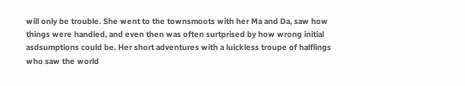will only be trouble. She went to the townsmoots with her Ma and Da, saw how things were handled, and even then was often surtprised by how wrong initial asdsumptions could be. Her short adventures with a luickless troupe of halflings who saw the world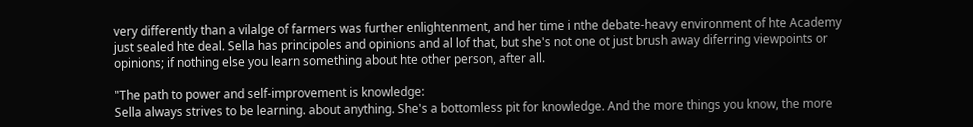very differently than a vilalge of farmers was further enlightenment, and her time i nthe debate-heavy environment of hte Academy just sealed hte deal. Sella has principoles and opinions and al lof that, but she's not one ot just brush away diferring viewpoints or opinions; if nothing else you learn something about hte other person, after all.

"The path to power and self-improvement is knowledge:
Sella always strives to be learning. about anything. She's a bottomless pit for knowledge. And the more things you know, the more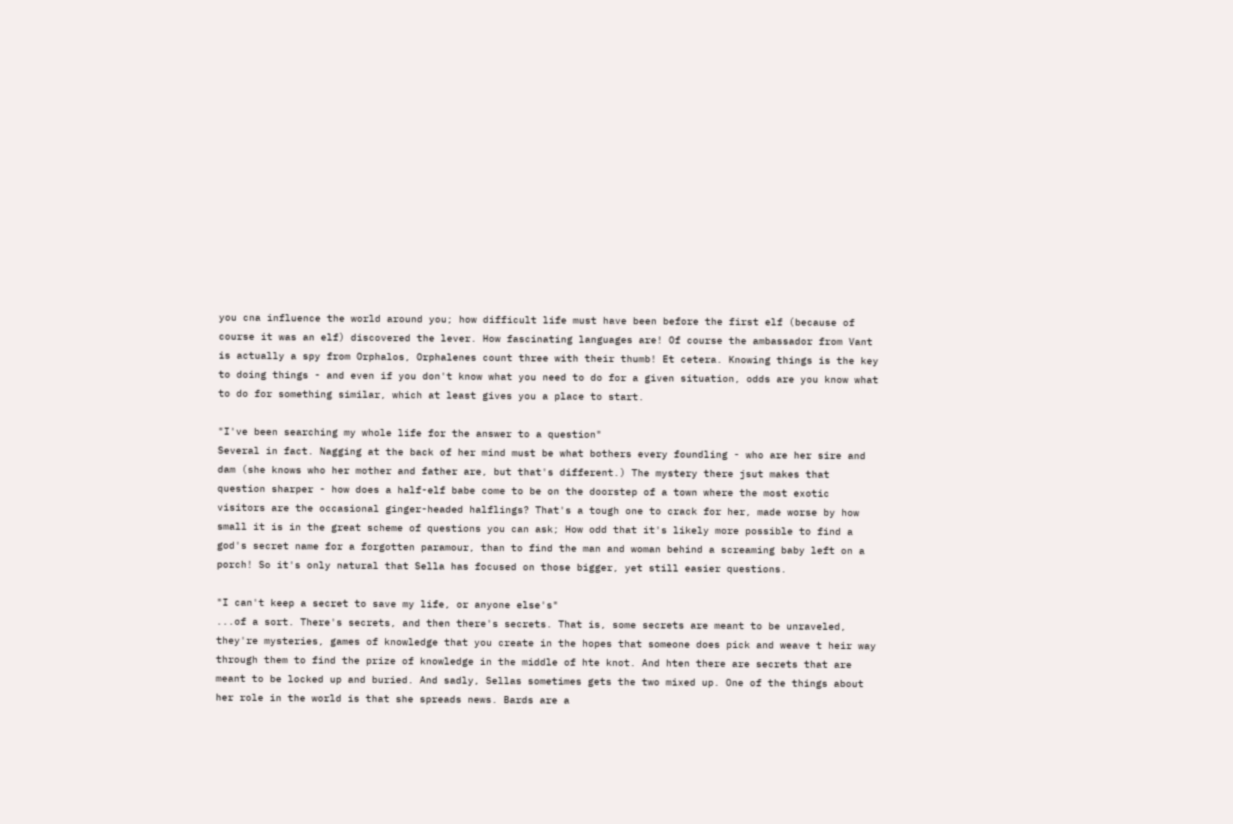you cna influence the world around you; how difficult life must have been before the first elf (because of course it was an elf) discovered the lever. How fascinating languages are! Of course the ambassador from Vant is actually a spy from Orphalos, Orphalenes count three with their thumb! Et cetera. Knowing things is the key to doing things - and even if you don't know what you need to do for a given situation, odds are you know what to do for something similar, which at least gives you a place to start.

"I've been searching my whole life for the answer to a question"
Several in fact. Nagging at the back of her mind must be what bothers every foundling - who are her sire and dam (she knows who her mother and father are, but that's different.) The mystery there jsut makes that question sharper - how does a half-elf babe come to be on the doorstep of a town where the most exotic visitors are the occasional ginger-headed halflings? That's a tough one to crack for her, made worse by how small it is in the great scheme of questions you can ask; How odd that it's likely more possible to find a god's secret name for a forgotten paramour, than to find the man and woman behind a screaming baby left on a porch! So it's only natural that Sella has focused on those bigger, yet still easier questions.

"I can't keep a secret to save my life, or anyone else's"
...of a sort. There's secrets, and then there's secrets. That is, some secrets are meant to be unraveled, they're mysteries, games of knowledge that you create in the hopes that someone does pick and weave t heir way through them to find the prize of knowledge in the middle of hte knot. And hten there are secrets that are meant to be locked up and buried. And sadly, Sellas sometimes gets the two mixed up. One of the things about her role in the world is that she spreads news. Bards are a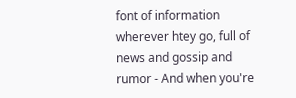font of information wherever htey go, full of news and gossip and rumor - And when you're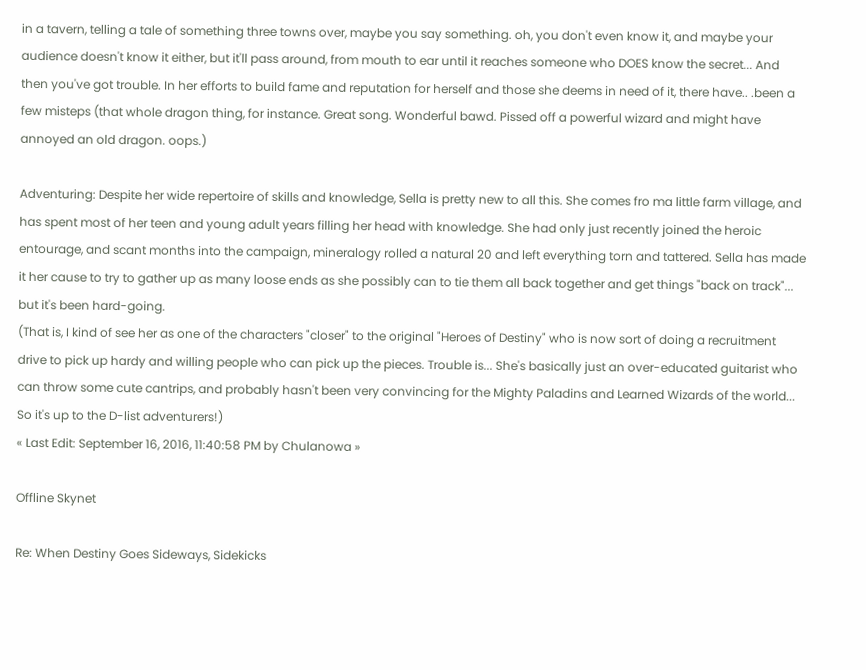in a tavern, telling a tale of something three towns over, maybe you say something. oh, you don't even know it, and maybe your audience doesn't know it either, but it'll pass around, from mouth to ear until it reaches someone who DOES know the secret... And then you've got trouble. In her efforts to build fame and reputation for herself and those she deems in need of it, there have.. .been a few misteps (that whole dragon thing, for instance. Great song. Wonderful bawd. Pissed off a powerful wizard and might have annoyed an old dragon. oops.)

Adventuring: Despite her wide repertoire of skills and knowledge, Sella is pretty new to all this. She comes fro ma little farm village, and has spent most of her teen and young adult years filling her head with knowledge. She had only just recently joined the heroic entourage, and scant months into the campaign, mineralogy rolled a natural 20 and left everything torn and tattered. Sella has made it her cause to try to gather up as many loose ends as she possibly can to tie them all back together and get things "back on track"... but it's been hard-going.
(That is, I kind of see her as one of the characters "closer" to the original "Heroes of Destiny" who is now sort of doing a recruitment drive to pick up hardy and willing people who can pick up the pieces. Trouble is... She's basically just an over-educated guitarist who can throw some cute cantrips, and probably hasn't been very convincing for the Mighty Paladins and Learned Wizards of the world... So it's up to the D-list adventurers!)
« Last Edit: September 16, 2016, 11:40:58 PM by Chulanowa »

Offline Skynet

Re: When Destiny Goes Sideways, Sidekicks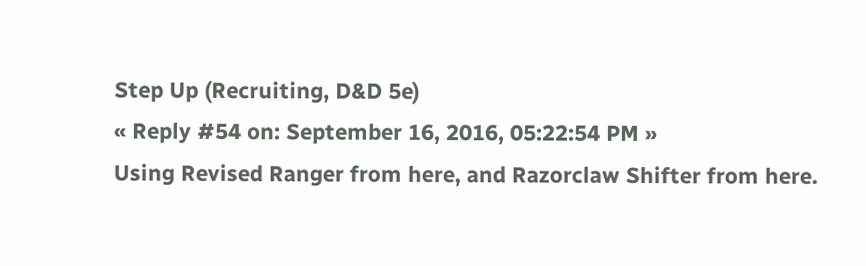Step Up (Recruiting, D&D 5e)
« Reply #54 on: September 16, 2016, 05:22:54 PM »
Using Revised Ranger from here, and Razorclaw Shifter from here.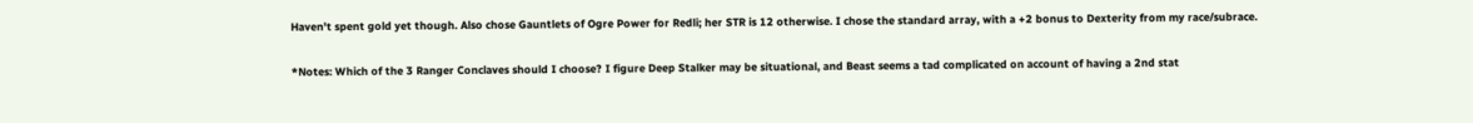Haven't spent gold yet though. Also chose Gauntlets of Ogre Power for Redli; her STR is 12 otherwise. I chose the standard array, with a +2 bonus to Dexterity from my race/subrace.

*Notes: Which of the 3 Ranger Conclaves should I choose? I figure Deep Stalker may be situational, and Beast seems a tad complicated on account of having a 2nd stat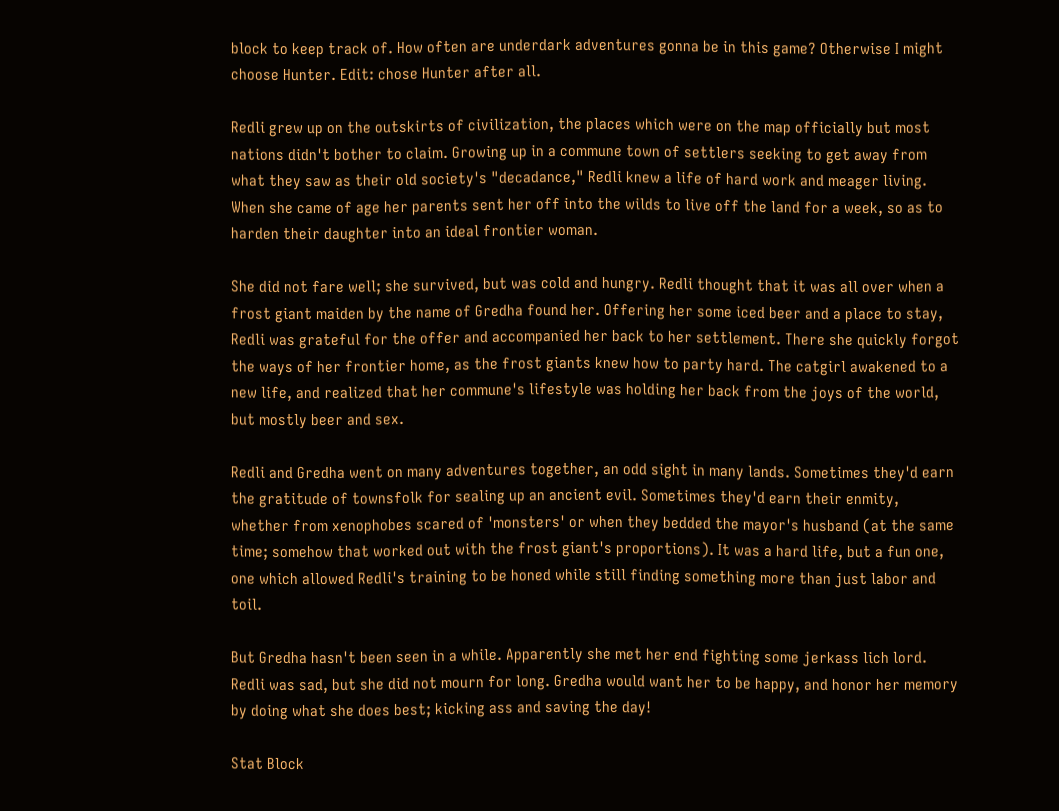block to keep track of. How often are underdark adventures gonna be in this game? Otherwise I might choose Hunter. Edit: chose Hunter after all.

Redli grew up on the outskirts of civilization, the places which were on the map officially but most nations didn't bother to claim. Growing up in a commune town of settlers seeking to get away from what they saw as their old society's "decadance," Redli knew a life of hard work and meager living. When she came of age her parents sent her off into the wilds to live off the land for a week, so as to harden their daughter into an ideal frontier woman.

She did not fare well; she survived, but was cold and hungry. Redli thought that it was all over when a frost giant maiden by the name of Gredha found her. Offering her some iced beer and a place to stay, Redli was grateful for the offer and accompanied her back to her settlement. There she quickly forgot the ways of her frontier home, as the frost giants knew how to party hard. The catgirl awakened to a new life, and realized that her commune's lifestyle was holding her back from the joys of the world, but mostly beer and sex.

Redli and Gredha went on many adventures together, an odd sight in many lands. Sometimes they'd earn the gratitude of townsfolk for sealing up an ancient evil. Sometimes they'd earn their enmity, whether from xenophobes scared of 'monsters' or when they bedded the mayor's husband (at the same time; somehow that worked out with the frost giant's proportions). It was a hard life, but a fun one, one which allowed Redli's training to be honed while still finding something more than just labor and toil.

But Gredha hasn't been seen in a while. Apparently she met her end fighting some jerkass lich lord. Redli was sad, but she did not mourn for long. Gredha would want her to be happy, and honor her memory by doing what she does best; kicking ass and saving the day!

Stat Block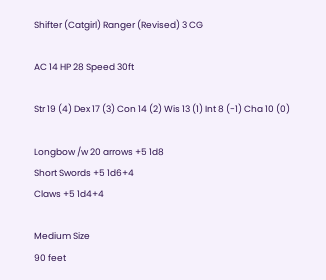Shifter (Catgirl) Ranger (Revised) 3 CG

AC 14 HP 28 Speed 30ft

Str 19 (4) Dex 17 (3) Con 14 (2) Wis 13 (1) Int 8 (-1) Cha 10 (0)

Longbow /w 20 arrows +5 1d8
Short Swords +5 1d6+4
Claws +5 1d4+4

Medium Size
90 feet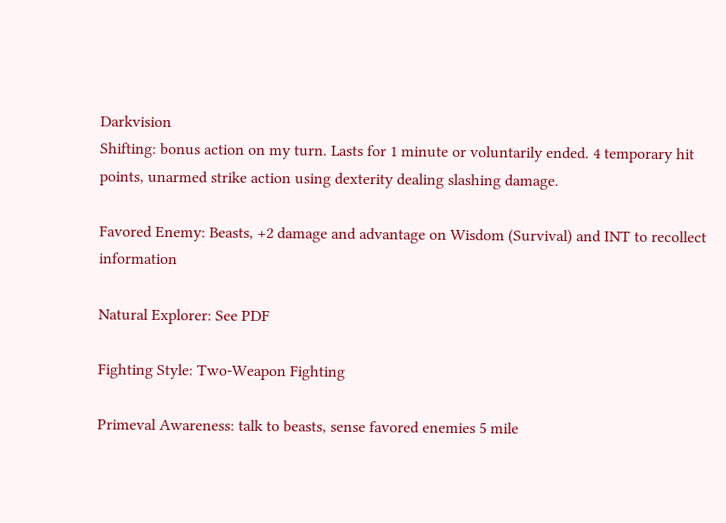Darkvision
Shifting: bonus action on my turn. Lasts for 1 minute or voluntarily ended. 4 temporary hit points, unarmed strike action using dexterity dealing slashing damage.

Favored Enemy: Beasts, +2 damage and advantage on Wisdom (Survival) and INT to recollect information

Natural Explorer: See PDF

Fighting Style: Two-Weapon Fighting

Primeval Awareness: talk to beasts, sense favored enemies 5 mile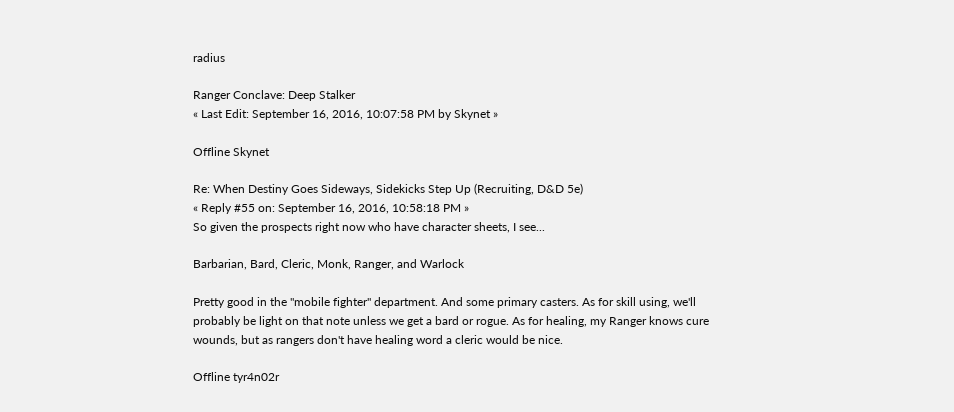radius

Ranger Conclave: Deep Stalker
« Last Edit: September 16, 2016, 10:07:58 PM by Skynet »

Offline Skynet

Re: When Destiny Goes Sideways, Sidekicks Step Up (Recruiting, D&D 5e)
« Reply #55 on: September 16, 2016, 10:58:18 PM »
So given the prospects right now who have character sheets, I see...

Barbarian, Bard, Cleric, Monk, Ranger, and Warlock

Pretty good in the "mobile fighter" department. And some primary casters. As for skill using, we'll probably be light on that note unless we get a bard or rogue. As for healing, my Ranger knows cure wounds, but as rangers don't have healing word a cleric would be nice.

Offline tyr4n02r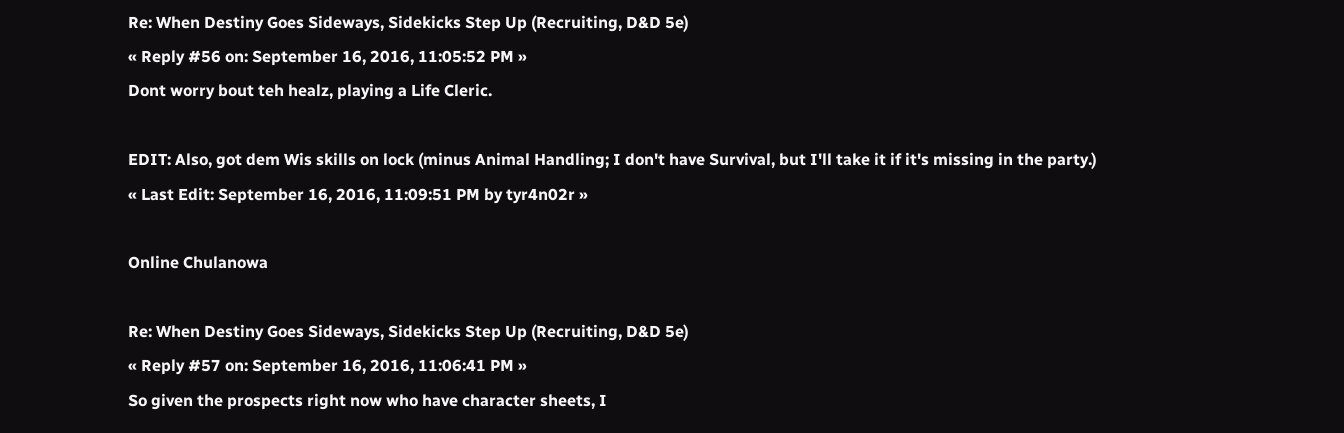Re: When Destiny Goes Sideways, Sidekicks Step Up (Recruiting, D&D 5e)
« Reply #56 on: September 16, 2016, 11:05:52 PM »
Dont worry bout teh healz, playing a Life Cleric.

EDIT: Also, got dem Wis skills on lock (minus Animal Handling; I don't have Survival, but I'll take it if it's missing in the party.)
« Last Edit: September 16, 2016, 11:09:51 PM by tyr4n02r »

Online Chulanowa

Re: When Destiny Goes Sideways, Sidekicks Step Up (Recruiting, D&D 5e)
« Reply #57 on: September 16, 2016, 11:06:41 PM »
So given the prospects right now who have character sheets, I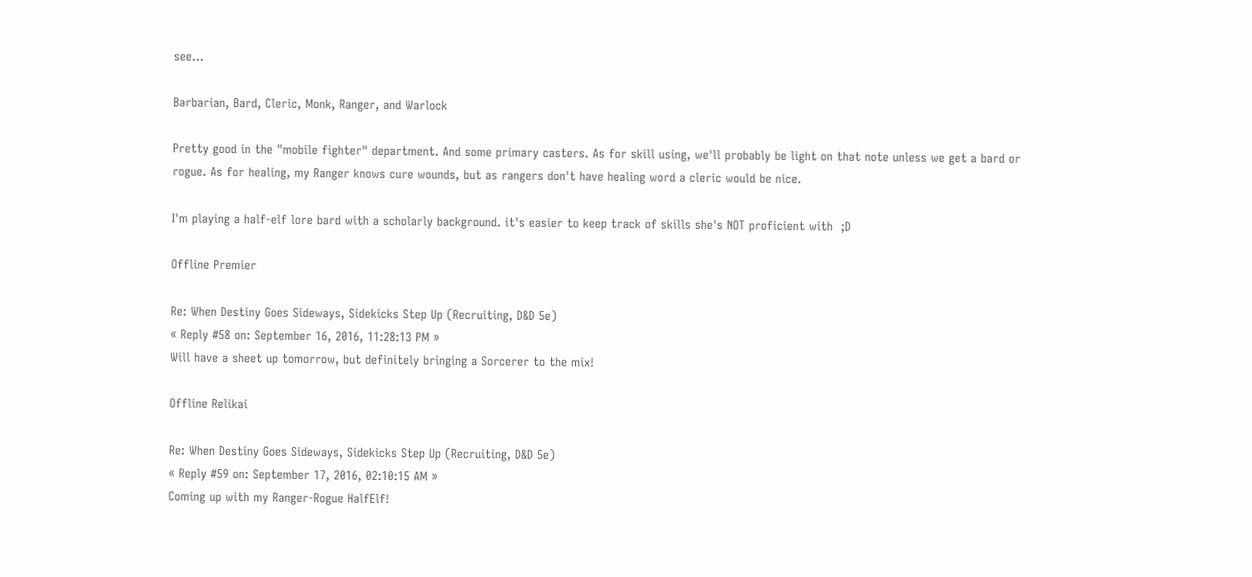see...

Barbarian, Bard, Cleric, Monk, Ranger, and Warlock

Pretty good in the "mobile fighter" department. And some primary casters. As for skill using, we'll probably be light on that note unless we get a bard or rogue. As for healing, my Ranger knows cure wounds, but as rangers don't have healing word a cleric would be nice.

I'm playing a half-elf lore bard with a scholarly background. it's easier to keep track of skills she's NOT proficient with  ;D

Offline Premier

Re: When Destiny Goes Sideways, Sidekicks Step Up (Recruiting, D&D 5e)
« Reply #58 on: September 16, 2016, 11:28:13 PM »
Will have a sheet up tomorrow, but definitely bringing a Sorcerer to the mix!

Offline Relikai

Re: When Destiny Goes Sideways, Sidekicks Step Up (Recruiting, D&D 5e)
« Reply #59 on: September 17, 2016, 02:10:15 AM »
Coming up with my Ranger-Rogue HalfElf!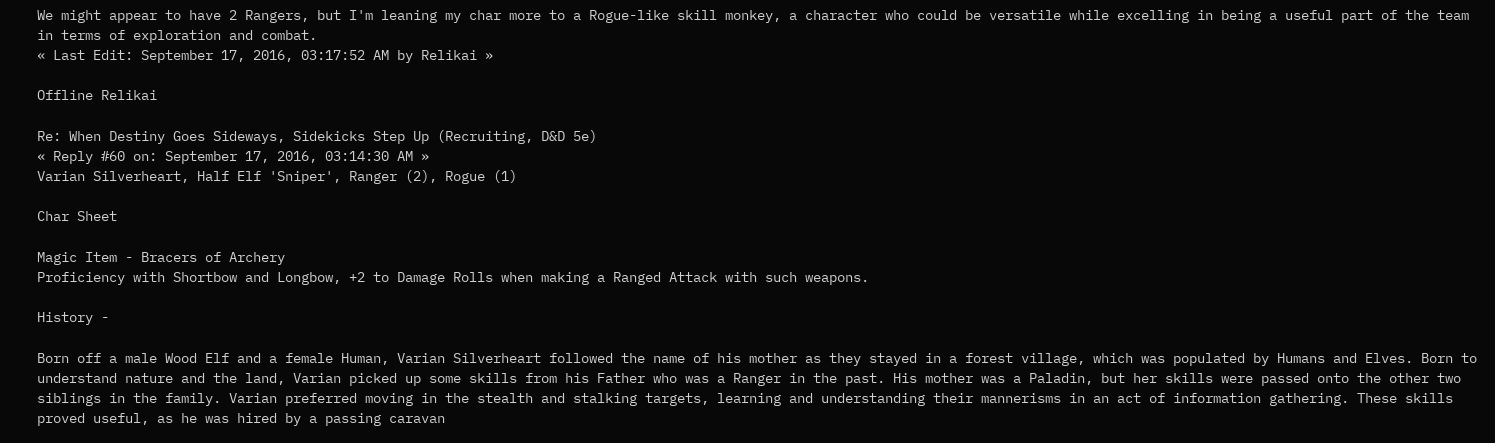We might appear to have 2 Rangers, but I'm leaning my char more to a Rogue-like skill monkey, a character who could be versatile while excelling in being a useful part of the team in terms of exploration and combat.
« Last Edit: September 17, 2016, 03:17:52 AM by Relikai »

Offline Relikai

Re: When Destiny Goes Sideways, Sidekicks Step Up (Recruiting, D&D 5e)
« Reply #60 on: September 17, 2016, 03:14:30 AM »
Varian Silverheart, Half Elf 'Sniper', Ranger (2), Rogue (1)

Char Sheet

Magic Item - Bracers of Archery
Proficiency with Shortbow and Longbow, +2 to Damage Rolls when making a Ranged Attack with such weapons.

History -

Born off a male Wood Elf and a female Human, Varian Silverheart followed the name of his mother as they stayed in a forest village, which was populated by Humans and Elves. Born to understand nature and the land, Varian picked up some skills from his Father who was a Ranger in the past. His mother was a Paladin, but her skills were passed onto the other two siblings in the family. Varian preferred moving in the stealth and stalking targets, learning and understanding their mannerisms in an act of information gathering. These skills proved useful, as he was hired by a passing caravan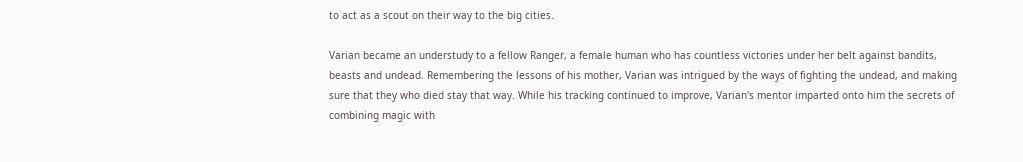to act as a scout on their way to the big cities.

Varian became an understudy to a fellow Ranger, a female human who has countless victories under her belt against bandits, beasts and undead. Remembering the lessons of his mother, Varian was intrigued by the ways of fighting the undead, and making sure that they who died stay that way. While his tracking continued to improve, Varian's mentor imparted onto him the secrets of combining magic with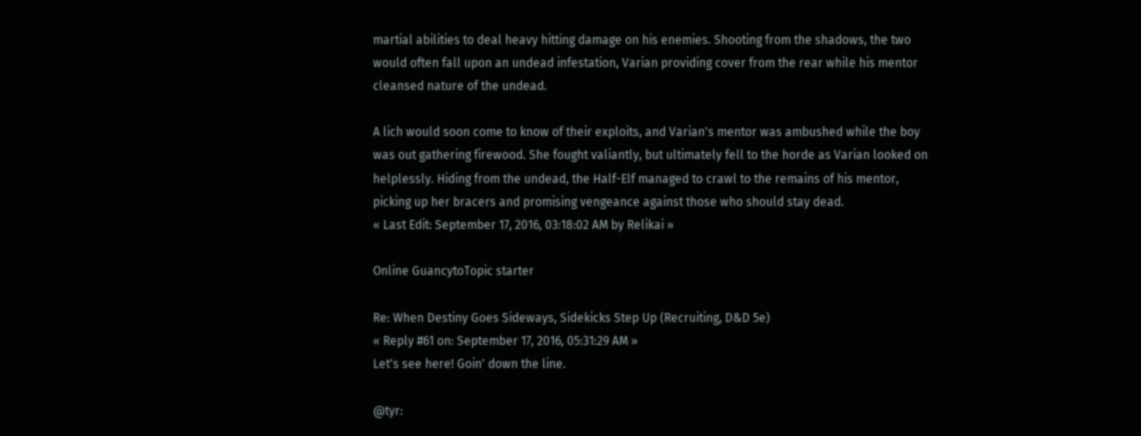martial abilities to deal heavy hitting damage on his enemies. Shooting from the shadows, the two would often fall upon an undead infestation, Varian providing cover from the rear while his mentor cleansed nature of the undead.

A lich would soon come to know of their exploits, and Varian's mentor was ambushed while the boy was out gathering firewood. She fought valiantly, but ultimately fell to the horde as Varian looked on helplessly. Hiding from the undead, the Half-Elf managed to crawl to the remains of his mentor, picking up her bracers and promising vengeance against those who should stay dead.
« Last Edit: September 17, 2016, 03:18:02 AM by Relikai »

Online GuancytoTopic starter

Re: When Destiny Goes Sideways, Sidekicks Step Up (Recruiting, D&D 5e)
« Reply #61 on: September 17, 2016, 05:31:29 AM »
Let's see here! Goin' down the line.

@tyr: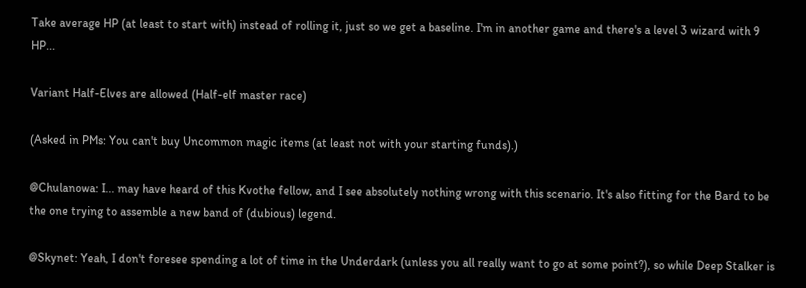Take average HP (at least to start with) instead of rolling it, just so we get a baseline. I'm in another game and there's a level 3 wizard with 9 HP...

Variant Half-Elves are allowed (Half-elf master race)

(Asked in PMs: You can't buy Uncommon magic items (at least not with your starting funds).)

@Chulanowa: I... may have heard of this Kvothe fellow, and I see absolutely nothing wrong with this scenario. It's also fitting for the Bard to be the one trying to assemble a new band of (dubious) legend.

@Skynet: Yeah, I don't foresee spending a lot of time in the Underdark (unless you all really want to go at some point?), so while Deep Stalker is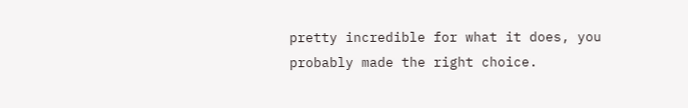pretty incredible for what it does, you probably made the right choice.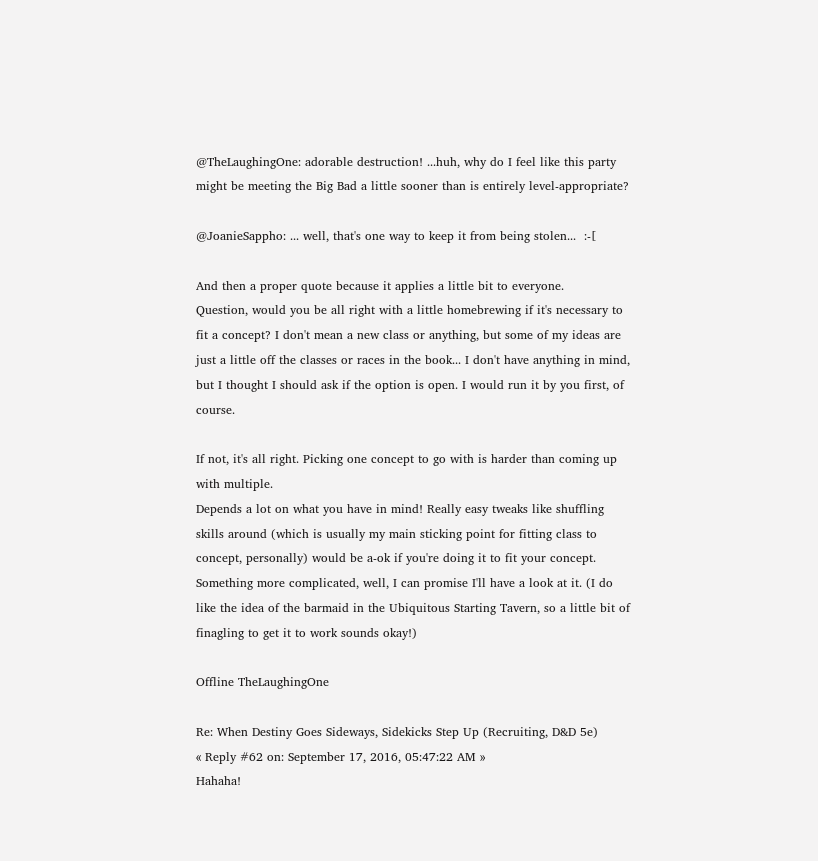@TheLaughingOne: adorable destruction! ...huh, why do I feel like this party might be meeting the Big Bad a little sooner than is entirely level-appropriate?

@JoanieSappho: ... well, that's one way to keep it from being stolen...  :-[

And then a proper quote because it applies a little bit to everyone.
Question, would you be all right with a little homebrewing if it's necessary to fit a concept? I don't mean a new class or anything, but some of my ideas are just a little off the classes or races in the book... I don't have anything in mind, but I thought I should ask if the option is open. I would run it by you first, of course.

If not, it's all right. Picking one concept to go with is harder than coming up with multiple.
Depends a lot on what you have in mind! Really easy tweaks like shuffling skills around (which is usually my main sticking point for fitting class to concept, personally) would be a-ok if you're doing it to fit your concept. Something more complicated, well, I can promise I'll have a look at it. (I do like the idea of the barmaid in the Ubiquitous Starting Tavern, so a little bit of finagling to get it to work sounds okay!)

Offline TheLaughingOne

Re: When Destiny Goes Sideways, Sidekicks Step Up (Recruiting, D&D 5e)
« Reply #62 on: September 17, 2016, 05:47:22 AM »
Hahaha!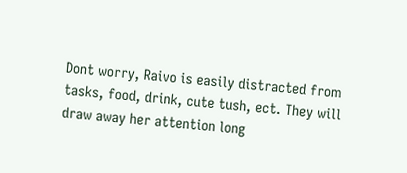Dont worry, Raivo is easily distracted from tasks, food, drink, cute tush, ect. They will draw away her attention long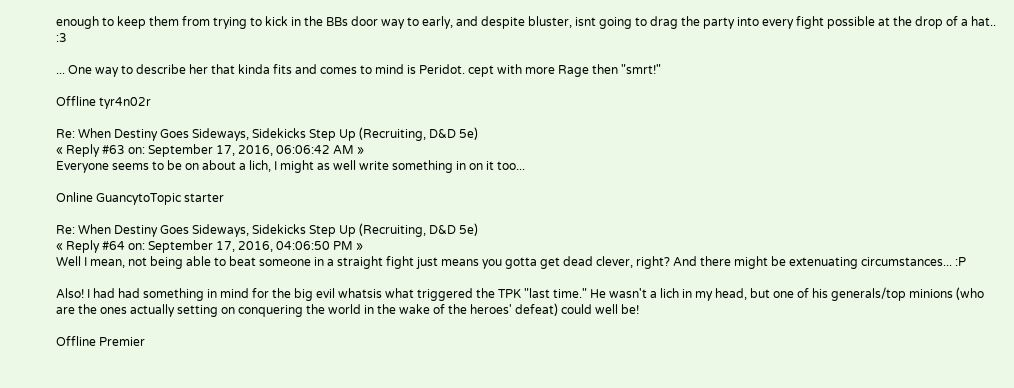enough to keep them from trying to kick in the BBs door way to early, and despite bluster, isnt going to drag the party into every fight possible at the drop of a hat.. :3

... One way to describe her that kinda fits and comes to mind is Peridot. cept with more Rage then "smrt!"

Offline tyr4n02r

Re: When Destiny Goes Sideways, Sidekicks Step Up (Recruiting, D&D 5e)
« Reply #63 on: September 17, 2016, 06:06:42 AM »
Everyone seems to be on about a lich, I might as well write something in on it too...

Online GuancytoTopic starter

Re: When Destiny Goes Sideways, Sidekicks Step Up (Recruiting, D&D 5e)
« Reply #64 on: September 17, 2016, 04:06:50 PM »
Well I mean, not being able to beat someone in a straight fight just means you gotta get dead clever, right? And there might be extenuating circumstances... :P

Also! I had had something in mind for the big evil whatsis what triggered the TPK "last time." He wasn't a lich in my head, but one of his generals/top minions (who are the ones actually setting on conquering the world in the wake of the heroes' defeat) could well be!

Offline Premier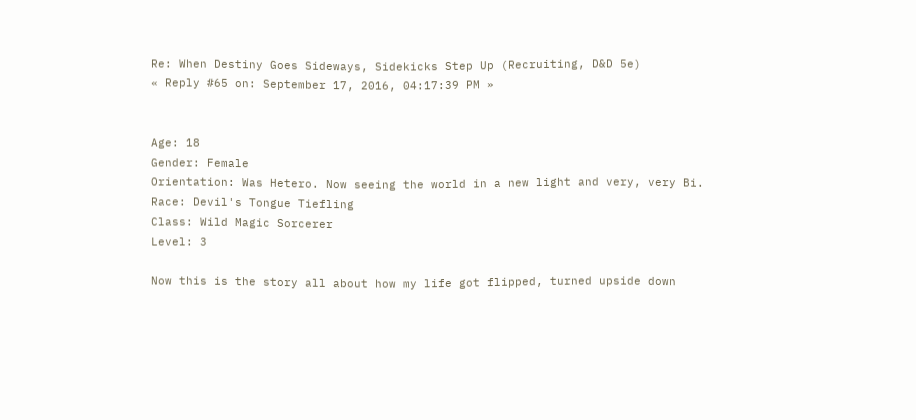Re: When Destiny Goes Sideways, Sidekicks Step Up (Recruiting, D&D 5e)
« Reply #65 on: September 17, 2016, 04:17:39 PM »


Age: 18
Gender: Female
Orientation: Was Hetero. Now seeing the world in a new light and very, very Bi.
Race: Devil's Tongue Tiefling
Class: Wild Magic Sorcerer
Level: 3

Now this is the story all about how my life got flipped, turned upside down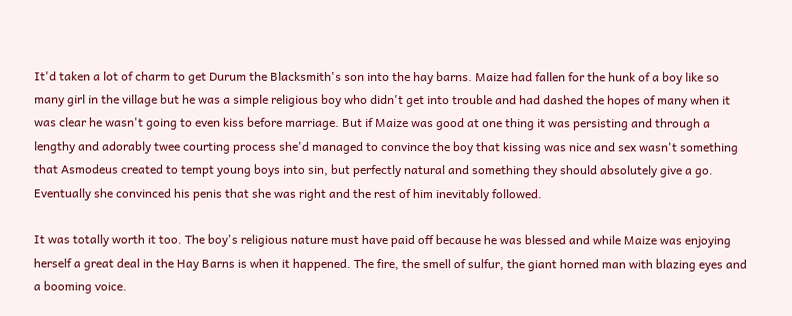It'd taken a lot of charm to get Durum the Blacksmith's son into the hay barns. Maize had fallen for the hunk of a boy like so many girl in the village but he was a simple religious boy who didn't get into trouble and had dashed the hopes of many when it was clear he wasn't going to even kiss before marriage. But if Maize was good at one thing it was persisting and through a lengthy and adorably twee courting process she'd managed to convince the boy that kissing was nice and sex wasn't something that Asmodeus created to tempt young boys into sin, but perfectly natural and something they should absolutely give a go. Eventually she convinced his penis that she was right and the rest of him inevitably followed.

It was totally worth it too. The boy's religious nature must have paid off because he was blessed and while Maize was enjoying herself a great deal in the Hay Barns is when it happened. The fire, the smell of sulfur, the giant horned man with blazing eyes and a booming voice.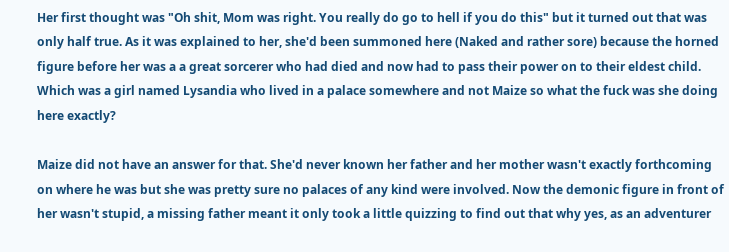Her first thought was "Oh shit, Mom was right. You really do go to hell if you do this" but it turned out that was only half true. As it was explained to her, she'd been summoned here (Naked and rather sore) because the horned figure before her was a a great sorcerer who had died and now had to pass their power on to their eldest child. Which was a girl named Lysandia who lived in a palace somewhere and not Maize so what the fuck was she doing here exactly?

Maize did not have an answer for that. She'd never known her father and her mother wasn't exactly forthcoming on where he was but she was pretty sure no palaces of any kind were involved. Now the demonic figure in front of her wasn't stupid, a missing father meant it only took a little quizzing to find out that why yes, as an adventurer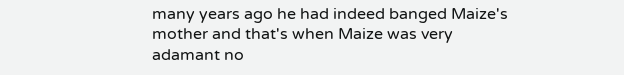many years ago he had indeed banged Maize's mother and that's when Maize was very adamant no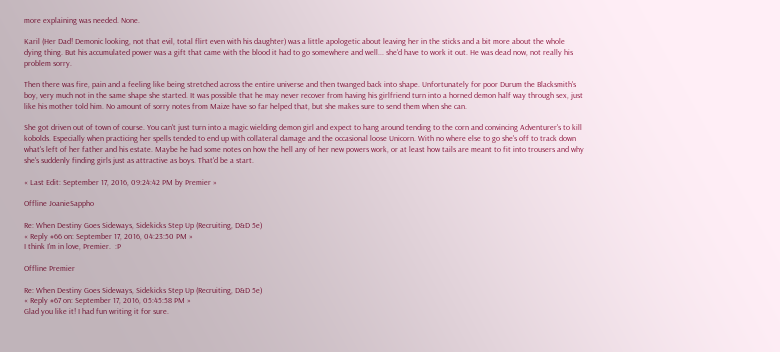more explaining was needed. None.

Karil (Her Dad! Demonic looking, not that evil, total flirt even with his daughter) was a little apologetic about leaving her in the sticks and a bit more about the whole dying thing. But his accumulated power was a gift that came with the blood it had to go somewhere and well... she'd have to work it out. He was dead now, not really his problem sorry.

Then there was fire, pain and a feeling like being stretched across the entire universe and then twanged back into shape. Unfortunately for poor Durum the Blacksmith's boy, very much not in the same shape she started. It was possible that he may never recover from having his girlfriend turn into a horned demon half way through sex, just like his mother told him. No amount of sorry notes from Maize have so far helped that, but she makes sure to send them when she can.

She got driven out of town of course. You can't just turn into a magic wielding demon girl and expect to hang around tending to the corn and convincing Adventurer's to kill kobolds. Especially when practicing her spells tended to end up with collateral damage and the occasional loose Unicorn. With no where else to go she's off to track down what's left of her father and his estate. Maybe he had some notes on how the hell any of her new powers work, or at least how tails are meant to fit into trousers and why she's suddenly finding girls just as attractive as boys. That'd be a start.

« Last Edit: September 17, 2016, 09:24:42 PM by Premier »

Offline JoanieSappho

Re: When Destiny Goes Sideways, Sidekicks Step Up (Recruiting, D&D 5e)
« Reply #66 on: September 17, 2016, 04:23:50 PM »
I think I'm in love, Premier.  :P

Offline Premier

Re: When Destiny Goes Sideways, Sidekicks Step Up (Recruiting, D&D 5e)
« Reply #67 on: September 17, 2016, 05:45:58 PM »
Glad you like it! I had fun writing it for sure.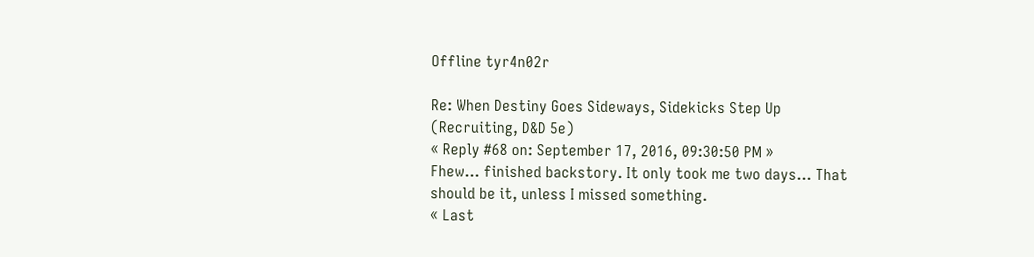Offline tyr4n02r

Re: When Destiny Goes Sideways, Sidekicks Step Up (Recruiting, D&D 5e)
« Reply #68 on: September 17, 2016, 09:30:50 PM »
Fhew... finished backstory. It only took me two days... That should be it, unless I missed something.
« Last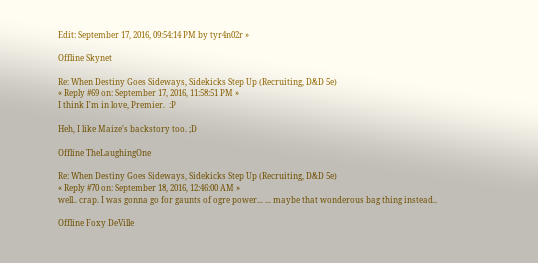Edit: September 17, 2016, 09:54:14 PM by tyr4n02r »

Offline Skynet

Re: When Destiny Goes Sideways, Sidekicks Step Up (Recruiting, D&D 5e)
« Reply #69 on: September 17, 2016, 11:58:51 PM »
I think I'm in love, Premier.  :P

Heh, I like Maize's backstory too. ;D

Offline TheLaughingOne

Re: When Destiny Goes Sideways, Sidekicks Step Up (Recruiting, D&D 5e)
« Reply #70 on: September 18, 2016, 12:46:00 AM »
well.. crap. I was gonna go for gaunts of ogre power... ... maybe that wonderous bag thing instead..

Offline Foxy DeVille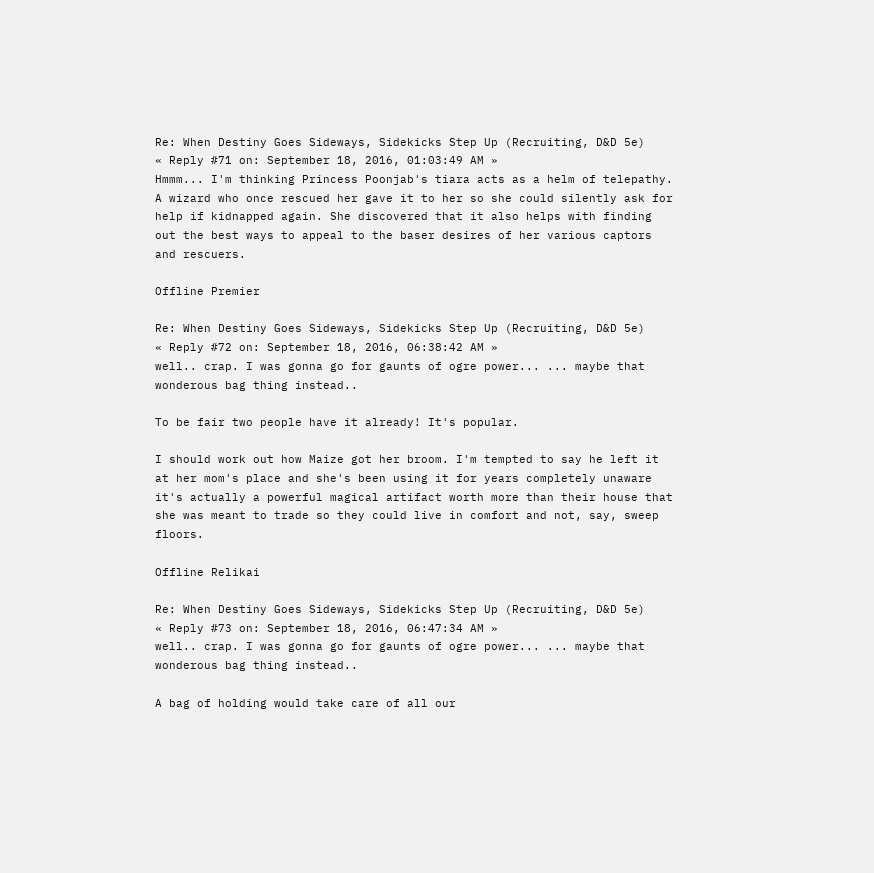Re: When Destiny Goes Sideways, Sidekicks Step Up (Recruiting, D&D 5e)
« Reply #71 on: September 18, 2016, 01:03:49 AM »
Hmmm... I'm thinking Princess Poonjab's tiara acts as a helm of telepathy. A wizard who once rescued her gave it to her so she could silently ask for help if kidnapped again. She discovered that it also helps with finding out the best ways to appeal to the baser desires of her various captors and rescuers.

Offline Premier

Re: When Destiny Goes Sideways, Sidekicks Step Up (Recruiting, D&D 5e)
« Reply #72 on: September 18, 2016, 06:38:42 AM »
well.. crap. I was gonna go for gaunts of ogre power... ... maybe that wonderous bag thing instead..

To be fair two people have it already! It's popular.

I should work out how Maize got her broom. I'm tempted to say he left it at her mom's place and she's been using it for years completely unaware it's actually a powerful magical artifact worth more than their house that she was meant to trade so they could live in comfort and not, say, sweep floors.

Offline Relikai

Re: When Destiny Goes Sideways, Sidekicks Step Up (Recruiting, D&D 5e)
« Reply #73 on: September 18, 2016, 06:47:34 AM »
well.. crap. I was gonna go for gaunts of ogre power... ... maybe that wonderous bag thing instead..

A bag of holding would take care of all our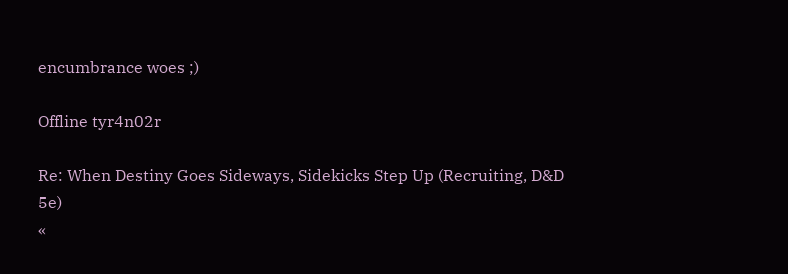encumbrance woes ;)

Offline tyr4n02r

Re: When Destiny Goes Sideways, Sidekicks Step Up (Recruiting, D&D 5e)
«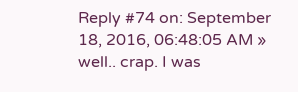Reply #74 on: September 18, 2016, 06:48:05 AM »
well.. crap. I was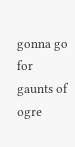gonna go for gaunts of ogre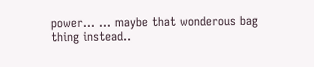power... ... maybe that wonderous bag thing instead..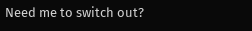Need me to switch out?